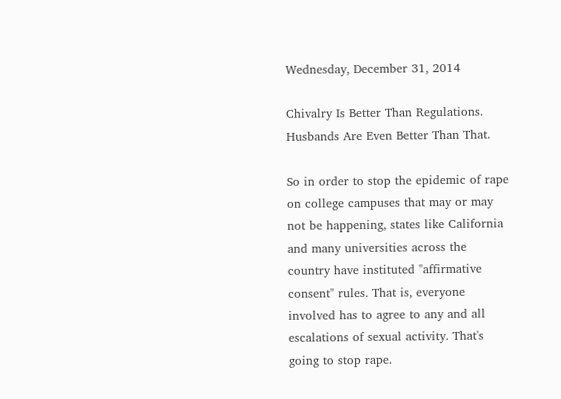Wednesday, December 31, 2014

Chivalry Is Better Than Regulations. Husbands Are Even Better Than That.

So in order to stop the epidemic of rape on college campuses that may or may not be happening, states like California and many universities across the country have instituted "affirmative consent" rules. That is, everyone involved has to agree to any and all escalations of sexual activity. That's going to stop rape.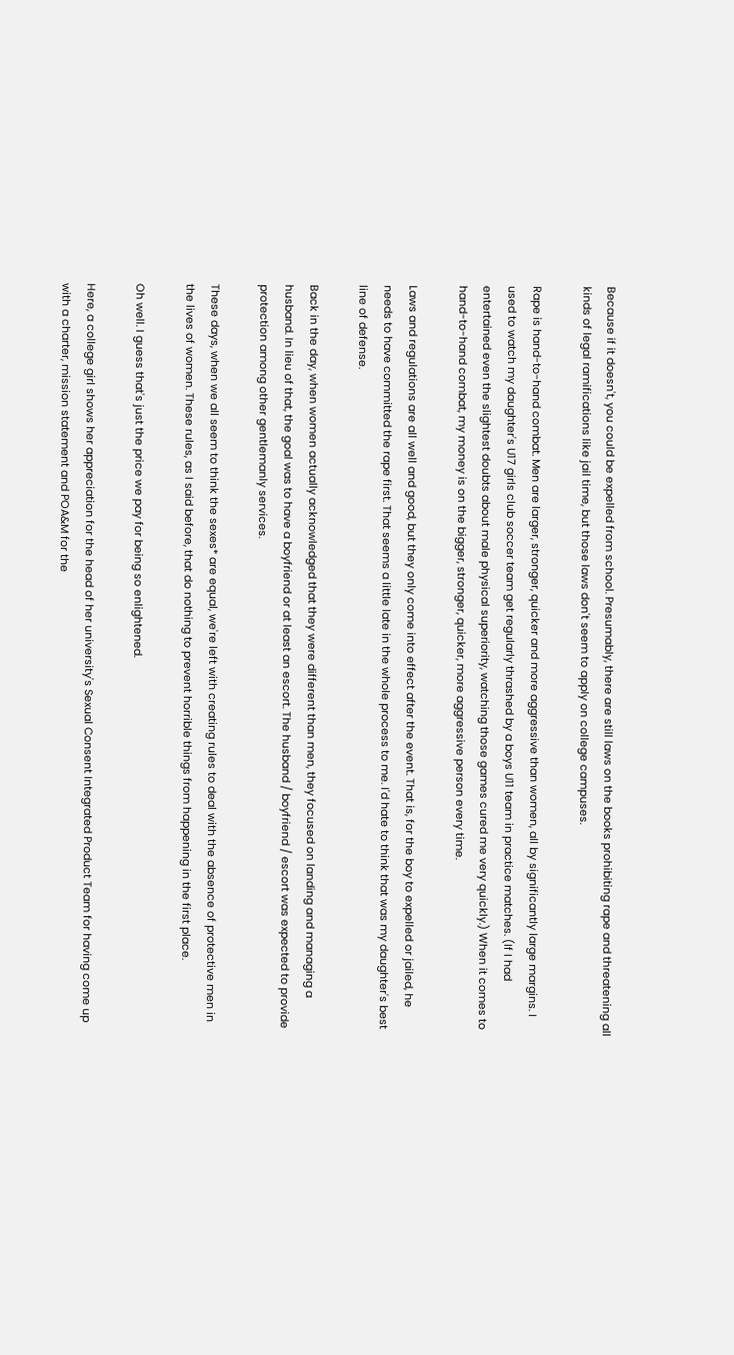Because if it doesn't, you could be expelled from school. Presumably, there are still laws on the books prohibiting rape and threatening all kinds of legal ramifications like jail time, but those laws don't seem to apply on college campuses.

Rape is hand-to-hand combat. Men are larger, stronger, quicker and more aggressive than women, all by significantly large margins. I used to watch my daughter's U17 girls club soccer team get regularly thrashed by a boys U11 team in practice matches. (If I had entertained even the slightest doubts about male physical superiority, watching those games cured me very quickly.) When it comes to hand-to-hand combat, my money is on the bigger, stronger, quicker, more aggressive person every time.

Laws and regulations are all well and good, but they only come into effect after the event. That is, for the boy to expelled or jailed, he needs to have committed the rape first. That seems a little late in the whole process to me. I'd hate to think that was my daughter's best line of defense.

Back in the day, when women actually acknowledged that they were different than men, they focused on landing and managing a husband. In lieu of that, the goal was to have a boyfriend or at least an escort. The husband / boyfriend / escort was expected to provide protection among other gentlemanly services.

These days, when we all seem to think the sexes* are equal, we're left with creating rules to deal with the absence of protective men in the lives of women. These rules, as I said before, that do nothing to prevent horrible things from happening in the first place.

Oh well. I guess that's just the price we pay for being so enlightened.

Here, a college girl shows her appreciation for the head of her university's Sexual Consent Integrated Product Team for having come up with a charter, mission statement and POA&M for the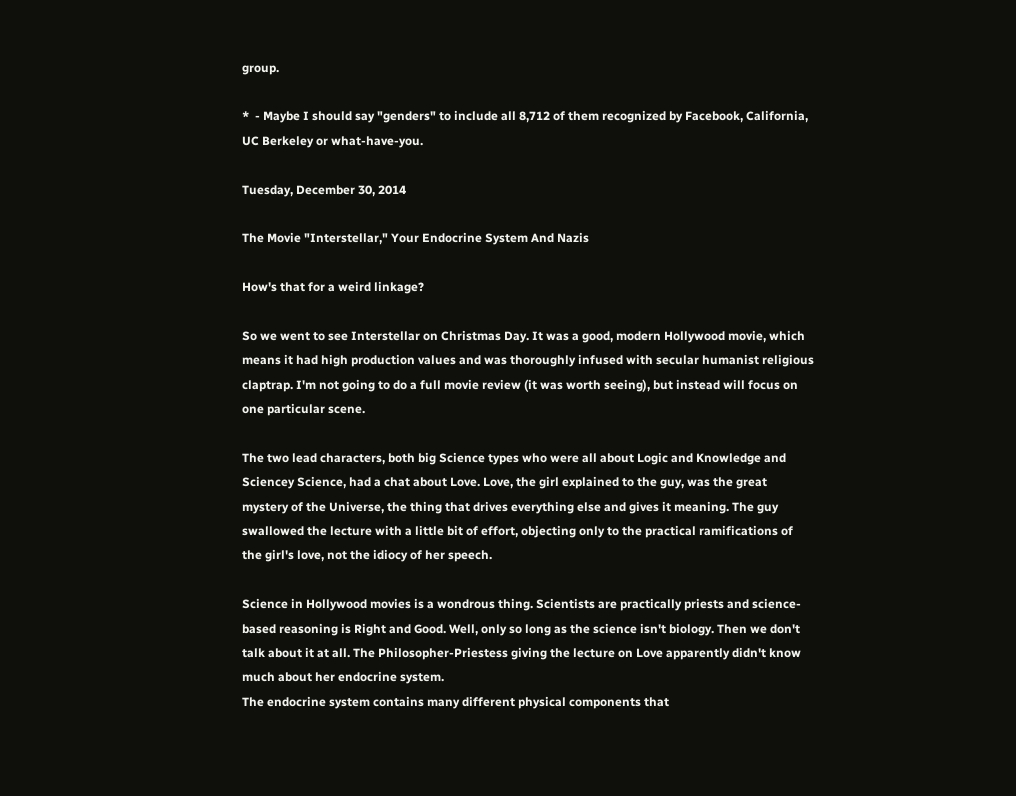group.

*  - Maybe I should say "genders" to include all 8,712 of them recognized by Facebook, California, UC Berkeley or what-have-you.

Tuesday, December 30, 2014

The Movie "Interstellar," Your Endocrine System And Nazis

How's that for a weird linkage?

So we went to see Interstellar on Christmas Day. It was a good, modern Hollywood movie, which means it had high production values and was thoroughly infused with secular humanist religious claptrap. I'm not going to do a full movie review (it was worth seeing), but instead will focus on one particular scene.

The two lead characters, both big Science types who were all about Logic and Knowledge and Sciencey Science, had a chat about Love. Love, the girl explained to the guy, was the great mystery of the Universe, the thing that drives everything else and gives it meaning. The guy swallowed the lecture with a little bit of effort, objecting only to the practical ramifications of the girl's love, not the idiocy of her speech.

Science in Hollywood movies is a wondrous thing. Scientists are practically priests and science-based reasoning is Right and Good. Well, only so long as the science isn't biology. Then we don't talk about it at all. The Philosopher-Priestess giving the lecture on Love apparently didn't know much about her endocrine system.
The endocrine system contains many different physical components that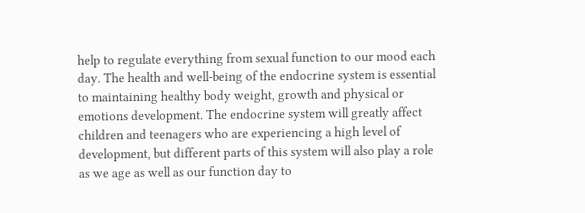help to regulate everything from sexual function to our mood each day. The health and well-being of the endocrine system is essential to maintaining healthy body weight, growth and physical or emotions development. The endocrine system will greatly affect children and teenagers who are experiencing a high level of development, but different parts of this system will also play a role as we age as well as our function day to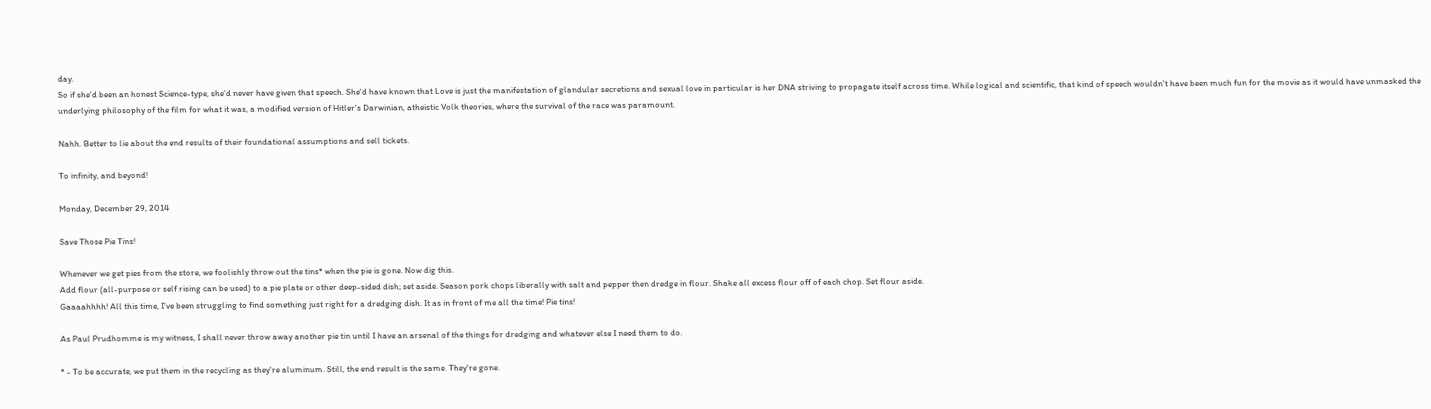day.
So if she'd been an honest Science-type, she'd never have given that speech. She'd have known that Love is just the manifestation of glandular secretions and sexual love in particular is her DNA striving to propagate itself across time. While logical and scientific, that kind of speech wouldn't have been much fun for the movie as it would have unmasked the underlying philosophy of the film for what it was, a modified version of Hitler's Darwinian, atheistic Volk theories, where the survival of the race was paramount.

Nahh. Better to lie about the end results of their foundational assumptions and sell tickets.

To infinity, and beyond!

Monday, December 29, 2014

Save Those Pie Tins!

Whenever we get pies from the store, we foolishly throw out the tins* when the pie is gone. Now dig this.
Add flour (all-purpose or self rising can be used) to a pie plate or other deep-sided dish; set aside. Season pork chops liberally with salt and pepper then dredge in flour. Shake all excess flour off of each chop. Set flour aside.
Gaaaahhhh! All this time, I've been struggling to find something just right for a dredging dish. It as in front of me all the time! Pie tins!

As Paul Prudhomme is my witness, I shall never throw away another pie tin until I have an arsenal of the things for dredging and whatever else I need them to do.

* - To be accurate, we put them in the recycling as they're aluminum. Still, the end result is the same. They're gone.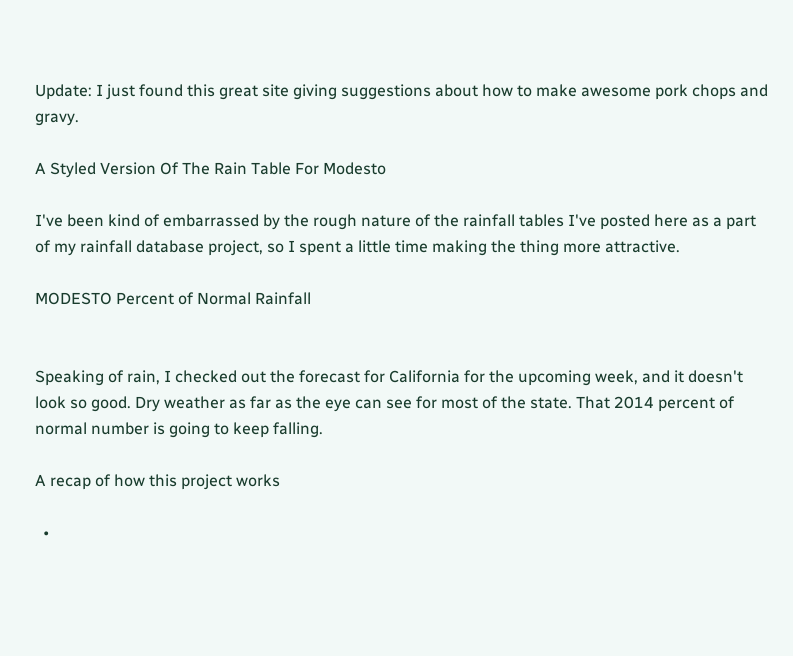Update: I just found this great site giving suggestions about how to make awesome pork chops and gravy.

A Styled Version Of The Rain Table For Modesto

I've been kind of embarrassed by the rough nature of the rainfall tables I've posted here as a part of my rainfall database project, so I spent a little time making the thing more attractive.

MODESTO Percent of Normal Rainfall


Speaking of rain, I checked out the forecast for California for the upcoming week, and it doesn't look so good. Dry weather as far as the eye can see for most of the state. That 2014 percent of normal number is going to keep falling.

A recap of how this project works

  •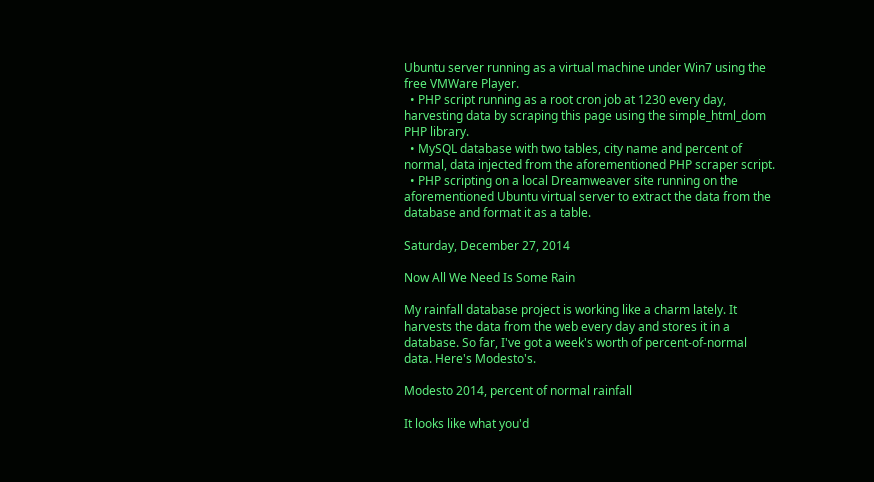Ubuntu server running as a virtual machine under Win7 using the free VMWare Player.
  • PHP script running as a root cron job at 1230 every day, harvesting data by scraping this page using the simple_html_dom PHP library.
  • MySQL database with two tables, city name and percent of normal, data injected from the aforementioned PHP scraper script.
  • PHP scripting on a local Dreamweaver site running on the aforementioned Ubuntu virtual server to extract the data from the database and format it as a table.

Saturday, December 27, 2014

Now All We Need Is Some Rain

My rainfall database project is working like a charm lately. It harvests the data from the web every day and stores it in a database. So far, I've got a week's worth of percent-of-normal data. Here's Modesto's.

Modesto 2014, percent of normal rainfall

It looks like what you'd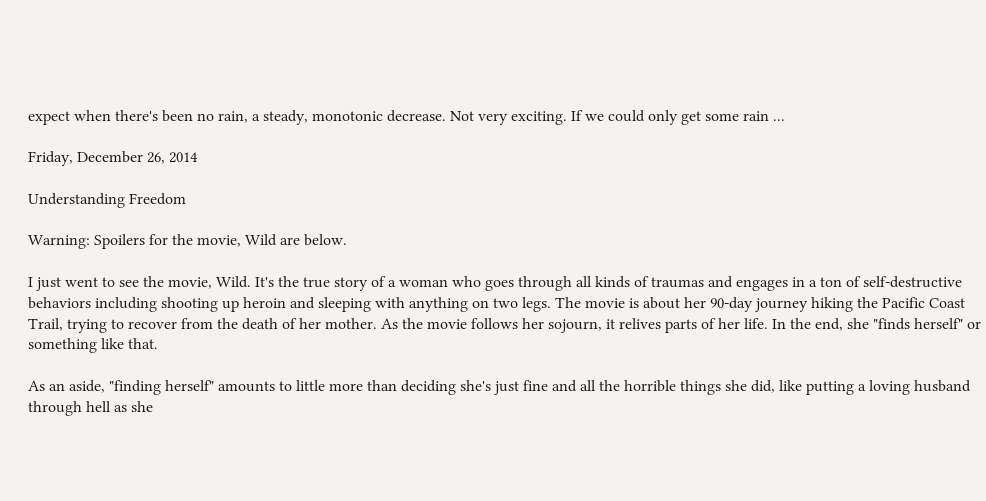expect when there's been no rain, a steady, monotonic decrease. Not very exciting. If we could only get some rain ...

Friday, December 26, 2014

Understanding Freedom

Warning: Spoilers for the movie, Wild are below.

I just went to see the movie, Wild. It's the true story of a woman who goes through all kinds of traumas and engages in a ton of self-destructive behaviors including shooting up heroin and sleeping with anything on two legs. The movie is about her 90-day journey hiking the Pacific Coast Trail, trying to recover from the death of her mother. As the movie follows her sojourn, it relives parts of her life. In the end, she "finds herself" or something like that.

As an aside, "finding herself" amounts to little more than deciding she's just fine and all the horrible things she did, like putting a loving husband through hell as she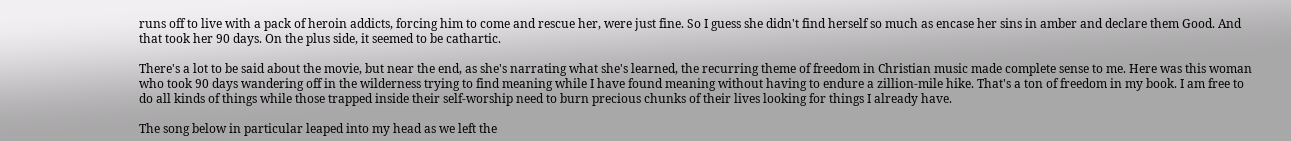runs off to live with a pack of heroin addicts, forcing him to come and rescue her, were just fine. So I guess she didn't find herself so much as encase her sins in amber and declare them Good. And that took her 90 days. On the plus side, it seemed to be cathartic.

There's a lot to be said about the movie, but near the end, as she's narrating what she's learned, the recurring theme of freedom in Christian music made complete sense to me. Here was this woman who took 90 days wandering off in the wilderness trying to find meaning while I have found meaning without having to endure a zillion-mile hike. That's a ton of freedom in my book. I am free to do all kinds of things while those trapped inside their self-worship need to burn precious chunks of their lives looking for things I already have.

The song below in particular leaped into my head as we left the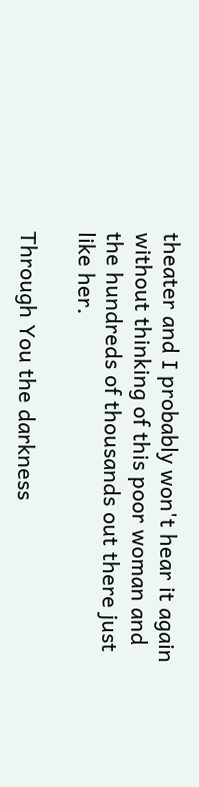theater and I probably won't hear it again without thinking of this poor woman and the hundreds of thousands out there just like her.

Through You the darkness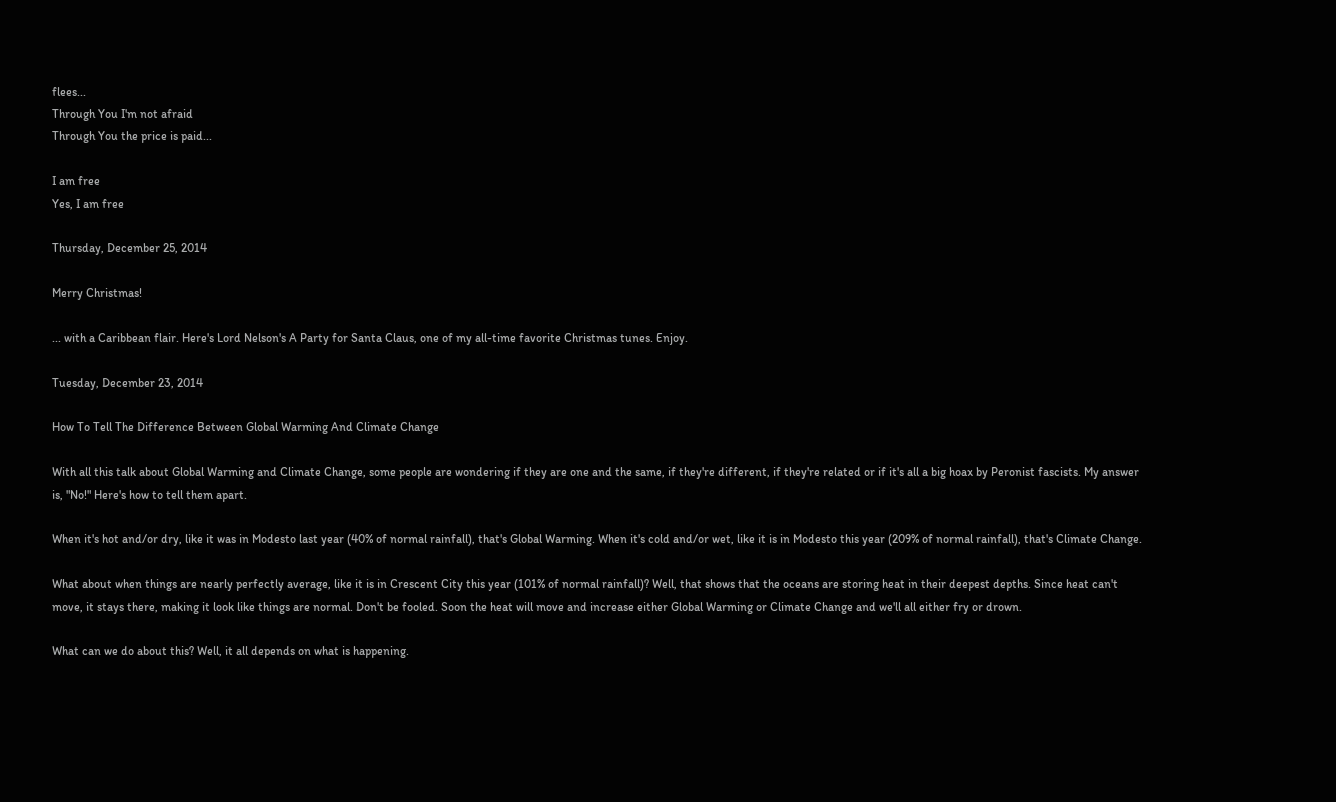flees...
Through You I'm not afraid
Through You the price is paid...

I am free
Yes, I am free

Thursday, December 25, 2014

Merry Christmas!

... with a Caribbean flair. Here's Lord Nelson's A Party for Santa Claus, one of my all-time favorite Christmas tunes. Enjoy.

Tuesday, December 23, 2014

How To Tell The Difference Between Global Warming And Climate Change

With all this talk about Global Warming and Climate Change, some people are wondering if they are one and the same, if they're different, if they're related or if it's all a big hoax by Peronist fascists. My answer is, "No!" Here's how to tell them apart.

When it's hot and/or dry, like it was in Modesto last year (40% of normal rainfall), that's Global Warming. When it's cold and/or wet, like it is in Modesto this year (209% of normal rainfall), that's Climate Change.

What about when things are nearly perfectly average, like it is in Crescent City this year (101% of normal rainfall)? Well, that shows that the oceans are storing heat in their deepest depths. Since heat can't move, it stays there, making it look like things are normal. Don't be fooled. Soon the heat will move and increase either Global Warming or Climate Change and we'll all either fry or drown.

What can we do about this? Well, it all depends on what is happening.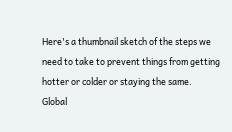Here's a thumbnail sketch of the steps we need to take to prevent things from getting hotter or colder or staying the same.
Global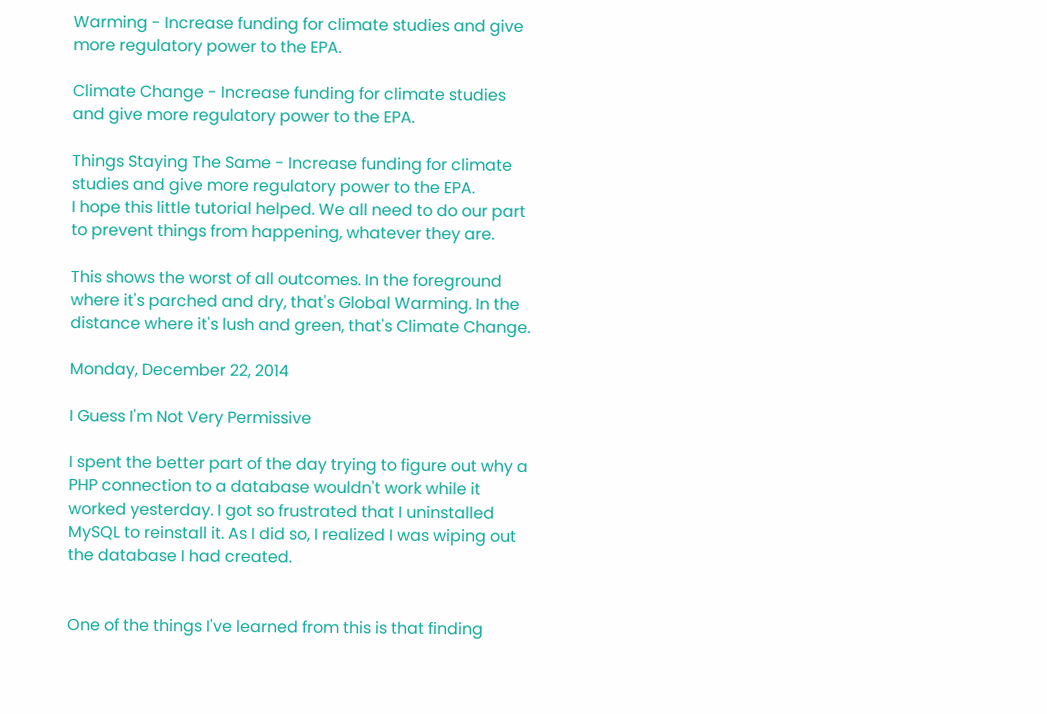Warming - Increase funding for climate studies and give more regulatory power to the EPA.

Climate Change - Increase funding for climate studies and give more regulatory power to the EPA.

Things Staying The Same - Increase funding for climate studies and give more regulatory power to the EPA.
I hope this little tutorial helped. We all need to do our part to prevent things from happening, whatever they are.

This shows the worst of all outcomes. In the foreground where it's parched and dry, that's Global Warming. In the distance where it's lush and green, that's Climate Change.

Monday, December 22, 2014

I Guess I'm Not Very Permissive

I spent the better part of the day trying to figure out why a PHP connection to a database wouldn't work while it worked yesterday. I got so frustrated that I uninstalled MySQL to reinstall it. As I did so, I realized I was wiping out the database I had created.


One of the things I've learned from this is that finding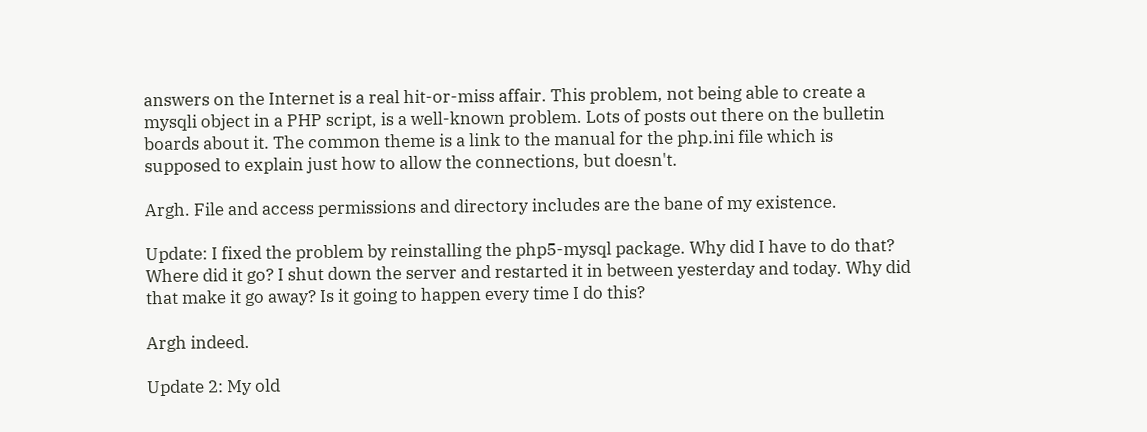answers on the Internet is a real hit-or-miss affair. This problem, not being able to create a mysqli object in a PHP script, is a well-known problem. Lots of posts out there on the bulletin boards about it. The common theme is a link to the manual for the php.ini file which is supposed to explain just how to allow the connections, but doesn't.

Argh. File and access permissions and directory includes are the bane of my existence.

Update: I fixed the problem by reinstalling the php5-mysql package. Why did I have to do that? Where did it go? I shut down the server and restarted it in between yesterday and today. Why did that make it go away? Is it going to happen every time I do this?

Argh indeed.

Update 2: My old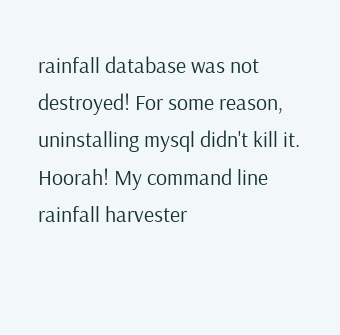rainfall database was not destroyed! For some reason, uninstalling mysql didn't kill it. Hoorah! My command line rainfall harvester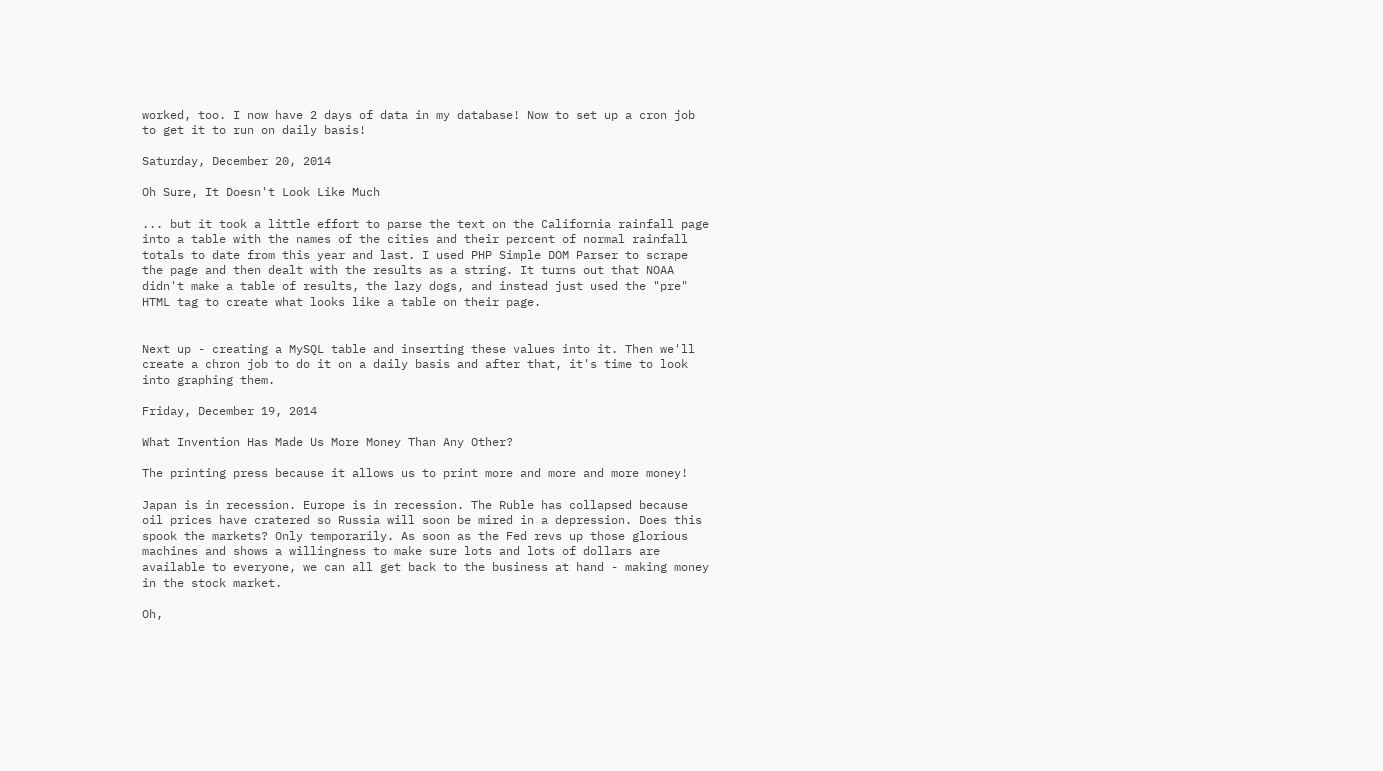worked, too. I now have 2 days of data in my database! Now to set up a cron job to get it to run on daily basis!

Saturday, December 20, 2014

Oh Sure, It Doesn't Look Like Much

... but it took a little effort to parse the text on the California rainfall page into a table with the names of the cities and their percent of normal rainfall totals to date from this year and last. I used PHP Simple DOM Parser to scrape the page and then dealt with the results as a string. It turns out that NOAA didn't make a table of results, the lazy dogs, and instead just used the "pre" HTML tag to create what looks like a table on their page.


Next up - creating a MySQL table and inserting these values into it. Then we'll create a chron job to do it on a daily basis and after that, it's time to look into graphing them.

Friday, December 19, 2014

What Invention Has Made Us More Money Than Any Other?

The printing press because it allows us to print more and more and more money!

Japan is in recession. Europe is in recession. The Ruble has collapsed because oil prices have cratered so Russia will soon be mired in a depression. Does this spook the markets? Only temporarily. As soon as the Fed revs up those glorious machines and shows a willingness to make sure lots and lots of dollars are available to everyone, we can all get back to the business at hand - making money in the stock market.

Oh,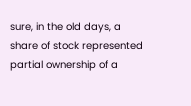sure, in the old days, a share of stock represented partial ownership of a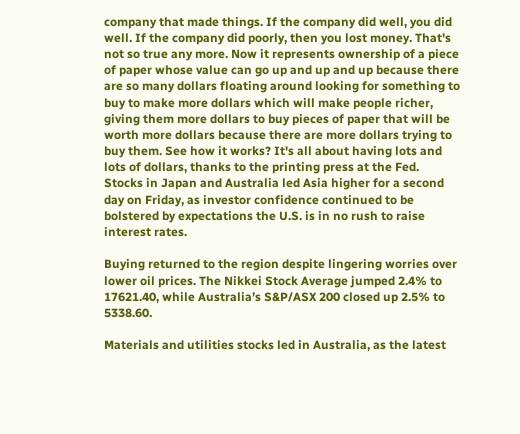company that made things. If the company did well, you did well. If the company did poorly, then you lost money. That's not so true any more. Now it represents ownership of a piece of paper whose value can go up and up and up because there are so many dollars floating around looking for something to buy to make more dollars which will make people richer, giving them more dollars to buy pieces of paper that will be worth more dollars because there are more dollars trying to buy them. See how it works? It's all about having lots and lots of dollars, thanks to the printing press at the Fed.
Stocks in Japan and Australia led Asia higher for a second day on Friday, as investor confidence continued to be bolstered by expectations the U.S. is in no rush to raise interest rates.

Buying returned to the region despite lingering worries over lower oil prices. The Nikkei Stock Average jumped 2.4% to 17621.40, while Australia’s S&P/ASX 200 closed up 2.5% to 5338.60.

Materials and utilities stocks led in Australia, as the latest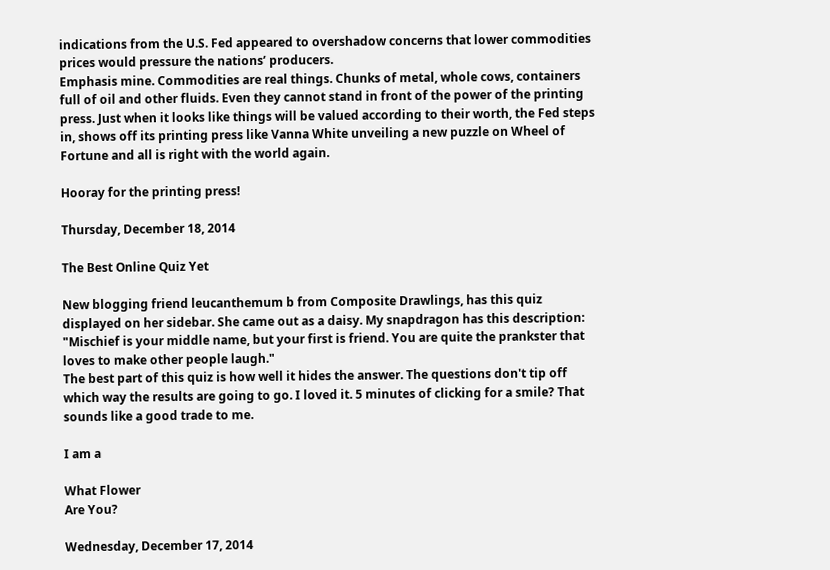indications from the U.S. Fed appeared to overshadow concerns that lower commodities prices would pressure the nations’ producers.
Emphasis mine. Commodities are real things. Chunks of metal, whole cows, containers full of oil and other fluids. Even they cannot stand in front of the power of the printing press. Just when it looks like things will be valued according to their worth, the Fed steps in, shows off its printing press like Vanna White unveiling a new puzzle on Wheel of Fortune and all is right with the world again.

Hooray for the printing press!

Thursday, December 18, 2014

The Best Online Quiz Yet

New blogging friend leucanthemum b from Composite Drawlings, has this quiz displayed on her sidebar. She came out as a daisy. My snapdragon has this description:
"Mischief is your middle name, but your first is friend. You are quite the prankster that loves to make other people laugh."
The best part of this quiz is how well it hides the answer. The questions don't tip off which way the results are going to go. I loved it. 5 minutes of clicking for a smile? That sounds like a good trade to me.

I am a

What Flower
Are You?

Wednesday, December 17, 2014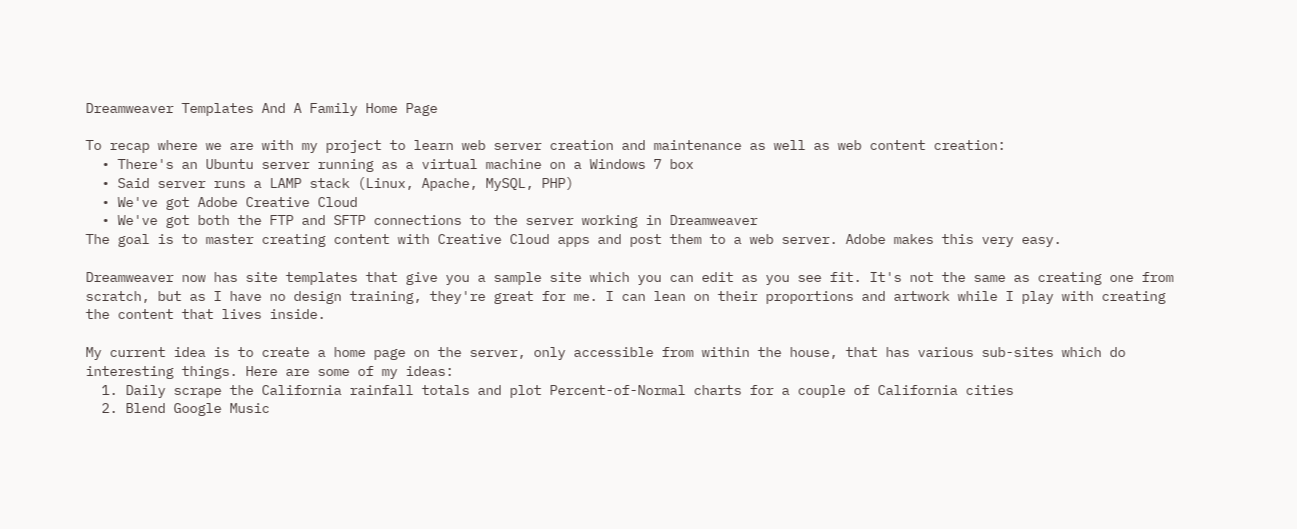Dreamweaver Templates And A Family Home Page

To recap where we are with my project to learn web server creation and maintenance as well as web content creation:
  • There's an Ubuntu server running as a virtual machine on a Windows 7 box
  • Said server runs a LAMP stack (Linux, Apache, MySQL, PHP)
  • We've got Adobe Creative Cloud
  • We've got both the FTP and SFTP connections to the server working in Dreamweaver
The goal is to master creating content with Creative Cloud apps and post them to a web server. Adobe makes this very easy.

Dreamweaver now has site templates that give you a sample site which you can edit as you see fit. It's not the same as creating one from scratch, but as I have no design training, they're great for me. I can lean on their proportions and artwork while I play with creating the content that lives inside.

My current idea is to create a home page on the server, only accessible from within the house, that has various sub-sites which do interesting things. Here are some of my ideas:
  1. Daily scrape the California rainfall totals and plot Percent-of-Normal charts for a couple of California cities
  2. Blend Google Music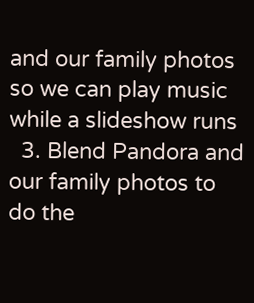and our family photos so we can play music while a slideshow runs
  3. Blend Pandora and our family photos to do the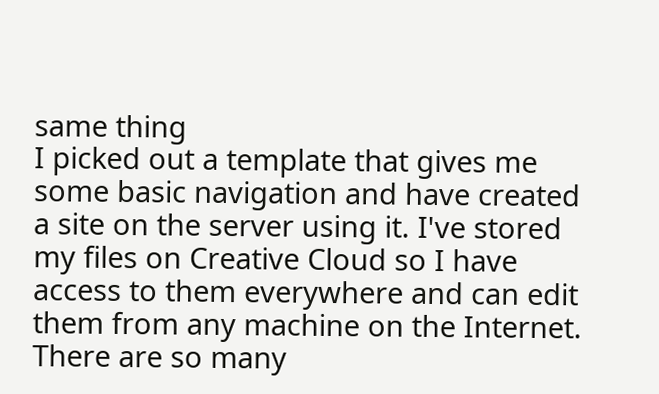same thing
I picked out a template that gives me some basic navigation and have created a site on the server using it. I've stored my files on Creative Cloud so I have access to them everywhere and can edit them from any machine on the Internet. There are so many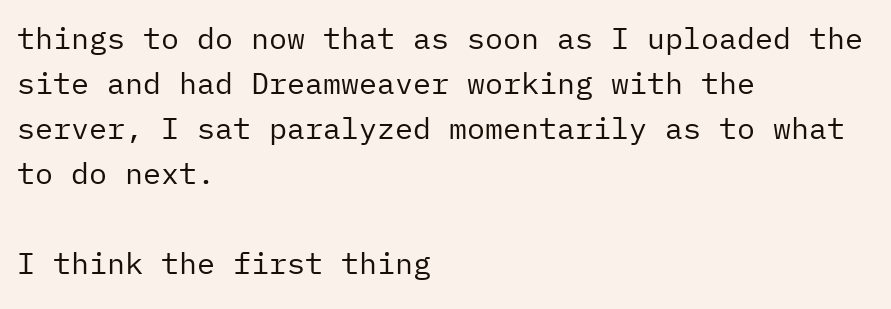things to do now that as soon as I uploaded the site and had Dreamweaver working with the server, I sat paralyzed momentarily as to what to do next.

I think the first thing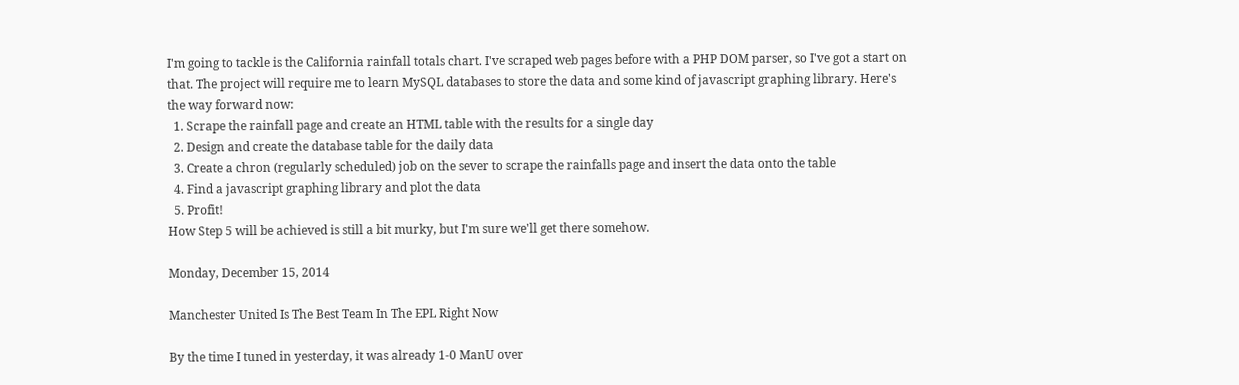I'm going to tackle is the California rainfall totals chart. I've scraped web pages before with a PHP DOM parser, so I've got a start on that. The project will require me to learn MySQL databases to store the data and some kind of javascript graphing library. Here's the way forward now:
  1. Scrape the rainfall page and create an HTML table with the results for a single day
  2. Design and create the database table for the daily data
  3. Create a chron (regularly scheduled) job on the sever to scrape the rainfalls page and insert the data onto the table
  4. Find a javascript graphing library and plot the data
  5. Profit!
How Step 5 will be achieved is still a bit murky, but I'm sure we'll get there somehow.

Monday, December 15, 2014

Manchester United Is The Best Team In The EPL Right Now

By the time I tuned in yesterday, it was already 1-0 ManU over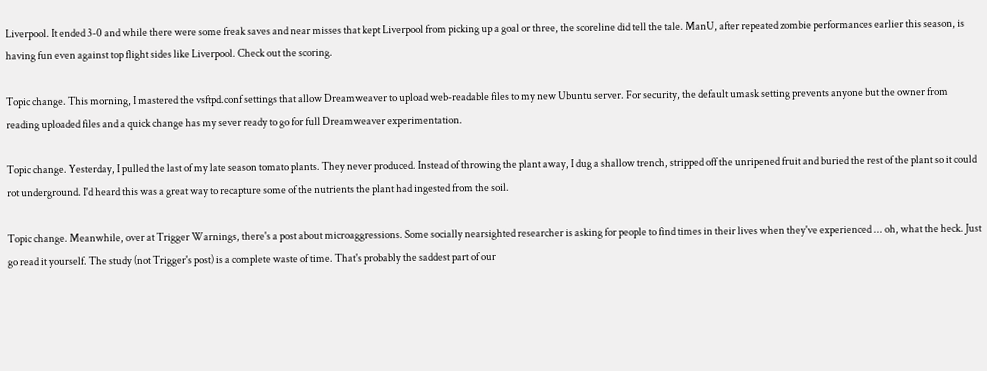Liverpool. It ended 3-0 and while there were some freak saves and near misses that kept Liverpool from picking up a goal or three, the scoreline did tell the tale. ManU, after repeated zombie performances earlier this season, is having fun even against top flight sides like Liverpool. Check out the scoring.

Topic change. This morning, I mastered the vsftpd.conf settings that allow Dreamweaver to upload web-readable files to my new Ubuntu server. For security, the default umask setting prevents anyone but the owner from reading uploaded files and a quick change has my sever ready to go for full Dreamweaver experimentation.

Topic change. Yesterday, I pulled the last of my late season tomato plants. They never produced. Instead of throwing the plant away, I dug a shallow trench, stripped off the unripened fruit and buried the rest of the plant so it could rot underground. I'd heard this was a great way to recapture some of the nutrients the plant had ingested from the soil.

Topic change. Meanwhile, over at Trigger Warnings, there's a post about microaggressions. Some socially nearsighted researcher is asking for people to find times in their lives when they've experienced ... oh, what the heck. Just go read it yourself. The study (not Trigger's post) is a complete waste of time. That's probably the saddest part of our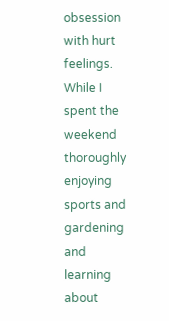obsession with hurt feelings. While I spent the weekend thoroughly enjoying sports and gardening and learning about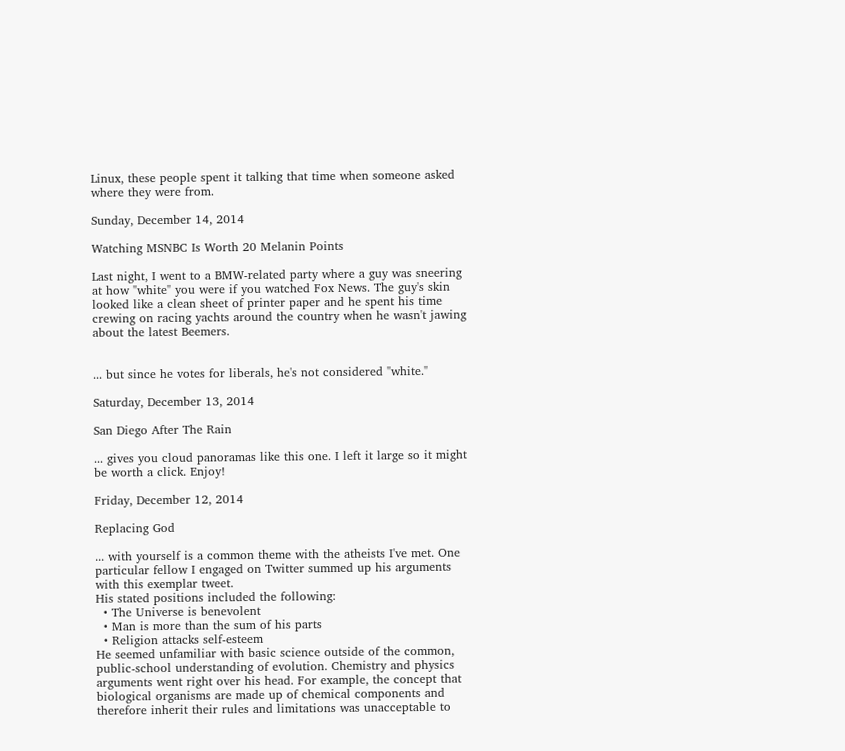Linux, these people spent it talking that time when someone asked where they were from.

Sunday, December 14, 2014

Watching MSNBC Is Worth 20 Melanin Points

Last night, I went to a BMW-related party where a guy was sneering at how "white" you were if you watched Fox News. The guy's skin looked like a clean sheet of printer paper and he spent his time crewing on racing yachts around the country when he wasn't jawing about the latest Beemers.


... but since he votes for liberals, he's not considered "white."

Saturday, December 13, 2014

San Diego After The Rain

... gives you cloud panoramas like this one. I left it large so it might be worth a click. Enjoy!

Friday, December 12, 2014

Replacing God

... with yourself is a common theme with the atheists I've met. One particular fellow I engaged on Twitter summed up his arguments with this exemplar tweet.
His stated positions included the following:
  • The Universe is benevolent
  • Man is more than the sum of his parts
  • Religion attacks self-esteem
He seemed unfamiliar with basic science outside of the common, public-school understanding of evolution. Chemistry and physics arguments went right over his head. For example, the concept that biological organisms are made up of chemical components and therefore inherit their rules and limitations was unacceptable to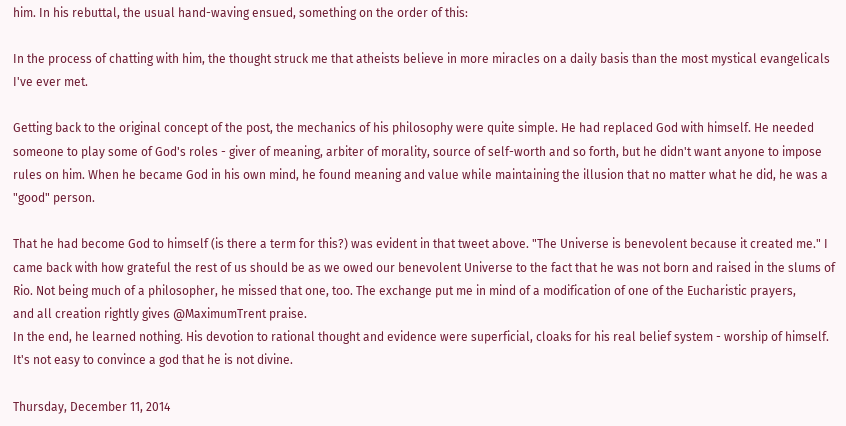him. In his rebuttal, the usual hand-waving ensued, something on the order of this:

In the process of chatting with him, the thought struck me that atheists believe in more miracles on a daily basis than the most mystical evangelicals I've ever met.

Getting back to the original concept of the post, the mechanics of his philosophy were quite simple. He had replaced God with himself. He needed someone to play some of God's roles - giver of meaning, arbiter of morality, source of self-worth and so forth, but he didn't want anyone to impose rules on him. When he became God in his own mind, he found meaning and value while maintaining the illusion that no matter what he did, he was a "good" person.

That he had become God to himself (is there a term for this?) was evident in that tweet above. "The Universe is benevolent because it created me." I came back with how grateful the rest of us should be as we owed our benevolent Universe to the fact that he was not born and raised in the slums of Rio. Not being much of a philosopher, he missed that one, too. The exchange put me in mind of a modification of one of the Eucharistic prayers,
and all creation rightly gives @MaximumTrent praise.
In the end, he learned nothing. His devotion to rational thought and evidence were superficial, cloaks for his real belief system - worship of himself. It's not easy to convince a god that he is not divine.

Thursday, December 11, 2014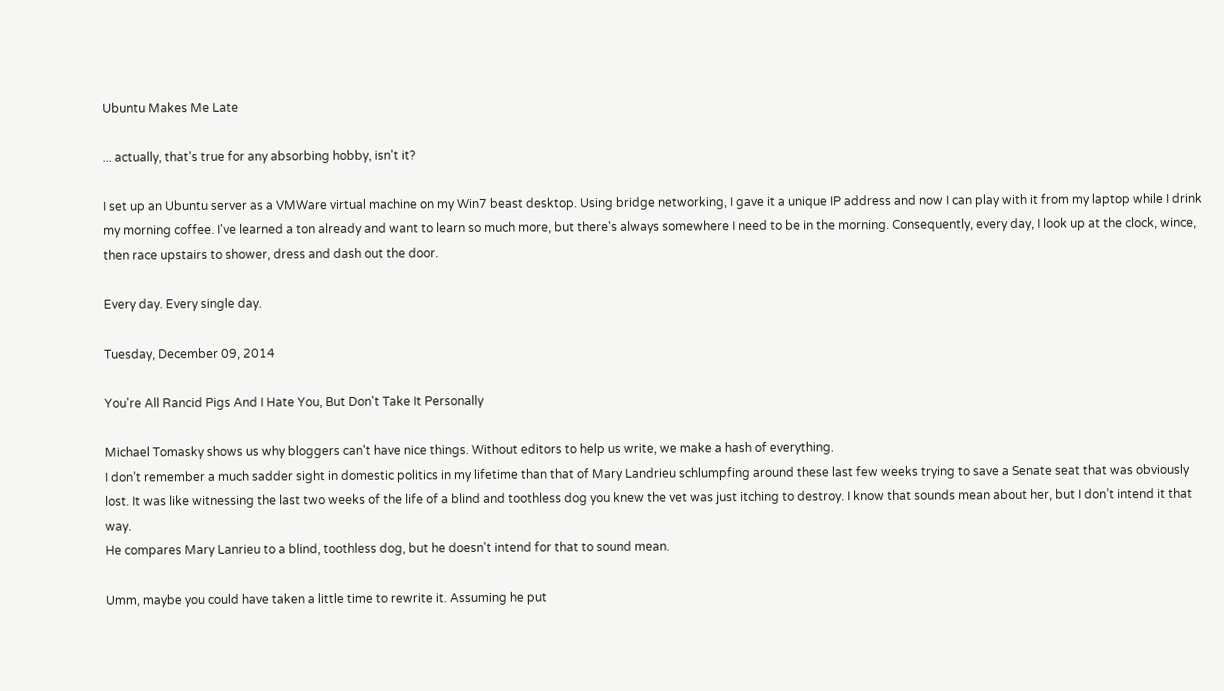Ubuntu Makes Me Late

... actually, that's true for any absorbing hobby, isn't it?

I set up an Ubuntu server as a VMWare virtual machine on my Win7 beast desktop. Using bridge networking, I gave it a unique IP address and now I can play with it from my laptop while I drink my morning coffee. I've learned a ton already and want to learn so much more, but there's always somewhere I need to be in the morning. Consequently, every day, I look up at the clock, wince, then race upstairs to shower, dress and dash out the door.

Every day. Every single day.

Tuesday, December 09, 2014

You're All Rancid Pigs And I Hate You, But Don't Take It Personally

Michael Tomasky shows us why bloggers can't have nice things. Without editors to help us write, we make a hash of everything.
I don’t remember a much sadder sight in domestic politics in my lifetime than that of Mary Landrieu schlumpfing around these last few weeks trying to save a Senate seat that was obviously lost. It was like witnessing the last two weeks of the life of a blind and toothless dog you knew the vet was just itching to destroy. I know that sounds mean about her, but I don’t intend it that way.
He compares Mary Lanrieu to a blind, toothless dog, but he doesn't intend for that to sound mean.

Umm, maybe you could have taken a little time to rewrite it. Assuming he put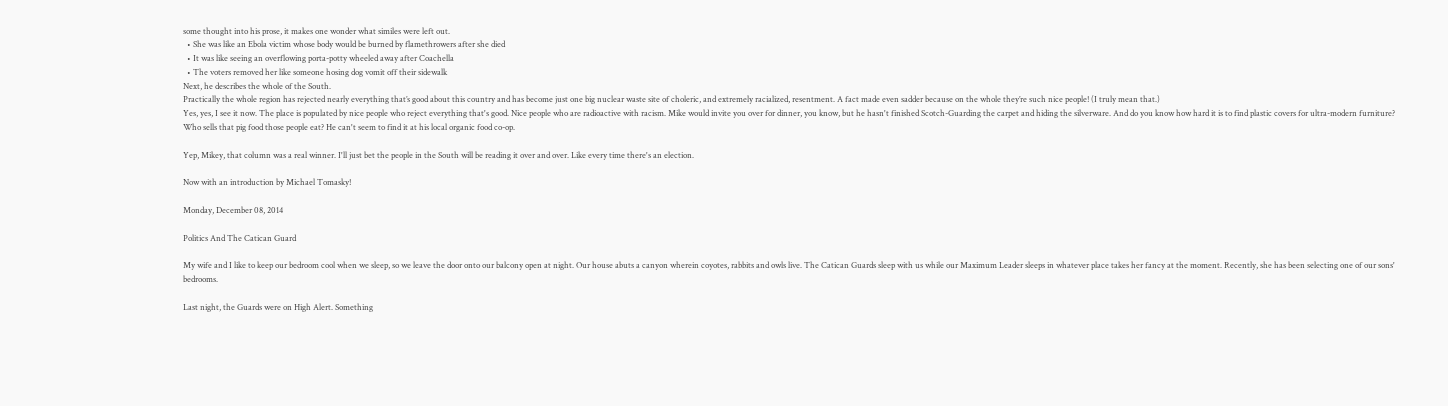some thought into his prose, it makes one wonder what similes were left out.
  • She was like an Ebola victim whose body would be burned by flamethrowers after she died
  • It was like seeing an overflowing porta-potty wheeled away after Coachella
  • The voters removed her like someone hosing dog vomit off their sidewalk
Next, he describes the whole of the South.
Practically the whole region has rejected nearly everything that’s good about this country and has become just one big nuclear waste site of choleric, and extremely racialized, resentment. A fact made even sadder because on the whole they’re such nice people! (I truly mean that.)
Yes, yes, I see it now. The place is populated by nice people who reject everything that's good. Nice people who are radioactive with racism. Mike would invite you over for dinner, you know, but he hasn't finished Scotch-Guarding the carpet and hiding the silverware. And do you know how hard it is to find plastic covers for ultra-modern furniture? Who sells that pig food those people eat? He can't seem to find it at his local organic food co-op.

Yep, Mikey, that column was a real winner. I'll just bet the people in the South will be reading it over and over. Like every time there's an election.

Now with an introduction by Michael Tomasky!

Monday, December 08, 2014

Politics And The Catican Guard

My wife and I like to keep our bedroom cool when we sleep, so we leave the door onto our balcony open at night. Our house abuts a canyon wherein coyotes, rabbits and owls live. The Catican Guards sleep with us while our Maximum Leader sleeps in whatever place takes her fancy at the moment. Recently, she has been selecting one of our sons' bedrooms.

Last night, the Guards were on High Alert. Something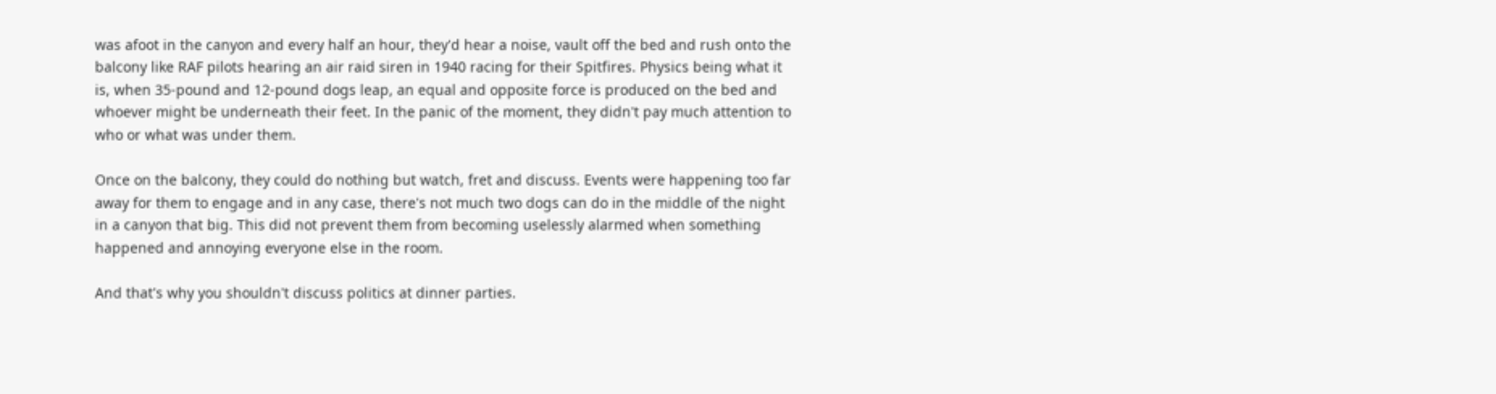was afoot in the canyon and every half an hour, they'd hear a noise, vault off the bed and rush onto the balcony like RAF pilots hearing an air raid siren in 1940 racing for their Spitfires. Physics being what it is, when 35-pound and 12-pound dogs leap, an equal and opposite force is produced on the bed and whoever might be underneath their feet. In the panic of the moment, they didn't pay much attention to who or what was under them.

Once on the balcony, they could do nothing but watch, fret and discuss. Events were happening too far away for them to engage and in any case, there's not much two dogs can do in the middle of the night in a canyon that big. This did not prevent them from becoming uselessly alarmed when something happened and annoying everyone else in the room.

And that's why you shouldn't discuss politics at dinner parties.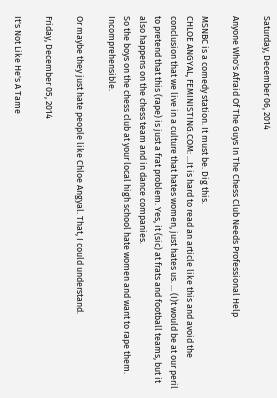Saturday, December 06, 2014

Anyone Who's Afraid Of The Guys In The Chess Club Needs Professional Help

MSNBC is a comedy station. It must be. Dig this.
CHLOE ANGYAL, FEMINISTING.COM: ...It is hard to read an article like this and avoid the conclusion that we live in a culture that hates women, just hates us. ... (I)t would be at our peril to pretend that this (rape) is just a frat problem. Yes, it (sic) at frats and football teams, but it also happens on the chess team and in dance companies.
So the boys on the chess club at your local high school hate women and want to rape them. Incomprehensible.

Or maybe they just hate people like Chloe Angyal. That, I could understand.

Friday, December 05, 2014

It's Not Like He's A Tame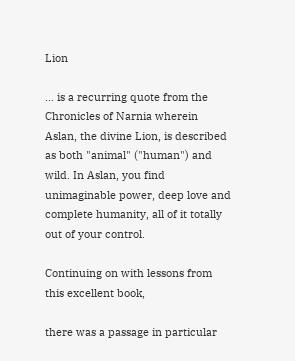Lion

... is a recurring quote from the Chronicles of Narnia wherein Aslan, the divine Lion, is described as both "animal" ("human") and wild. In Aslan, you find unimaginable power, deep love and complete humanity, all of it totally out of your control.

Continuing on with lessons from this excellent book,

there was a passage in particular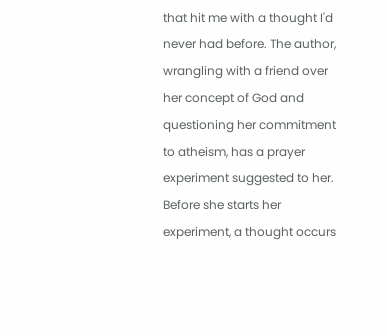that hit me with a thought I'd never had before. The author, wrangling with a friend over her concept of God and questioning her commitment to atheism, has a prayer experiment suggested to her. Before she starts her experiment, a thought occurs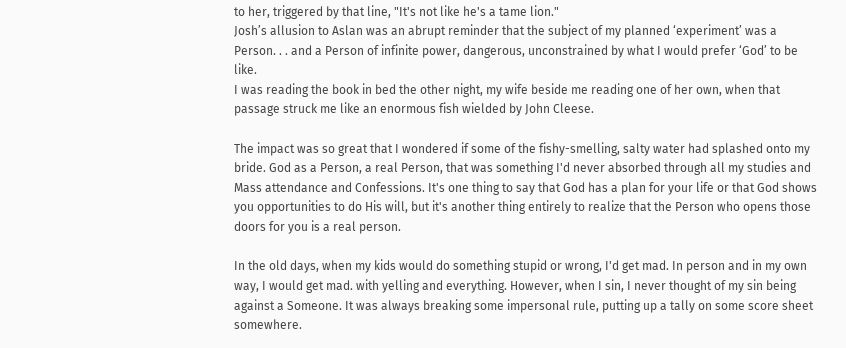to her, triggered by that line, "It's not like he's a tame lion."
Josh’s allusion to Aslan was an abrupt reminder that the subject of my planned ‘experiment’ was a Person. . . and a Person of infinite power, dangerous, unconstrained by what I would prefer ‘God’ to be like.
I was reading the book in bed the other night, my wife beside me reading one of her own, when that passage struck me like an enormous fish wielded by John Cleese.

The impact was so great that I wondered if some of the fishy-smelling, salty water had splashed onto my bride. God as a Person, a real Person, that was something I'd never absorbed through all my studies and Mass attendance and Confessions. It's one thing to say that God has a plan for your life or that God shows you opportunities to do His will, but it's another thing entirely to realize that the Person who opens those doors for you is a real person.

In the old days, when my kids would do something stupid or wrong, I'd get mad. In person and in my own way, I would get mad. with yelling and everything. However, when I sin, I never thought of my sin being against a Someone. It was always breaking some impersonal rule, putting up a tally on some score sheet somewhere.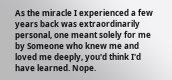As the miracle I experienced a few years back was extraordinarily personal, one meant solely for me by Someone who knew me and loved me deeply, you'd think I'd have learned. Nope.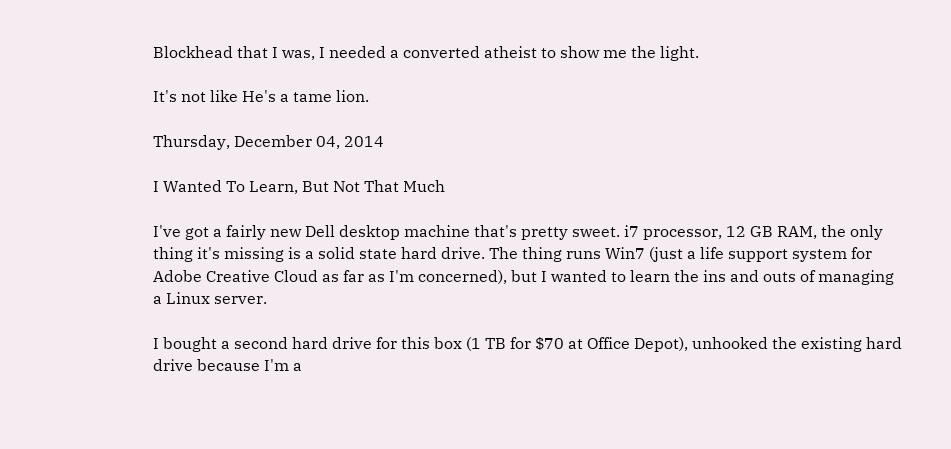Blockhead that I was, I needed a converted atheist to show me the light.

It's not like He's a tame lion.

Thursday, December 04, 2014

I Wanted To Learn, But Not That Much

I've got a fairly new Dell desktop machine that's pretty sweet. i7 processor, 12 GB RAM, the only thing it's missing is a solid state hard drive. The thing runs Win7 (just a life support system for Adobe Creative Cloud as far as I'm concerned), but I wanted to learn the ins and outs of managing a Linux server.

I bought a second hard drive for this box (1 TB for $70 at Office Depot), unhooked the existing hard drive because I'm a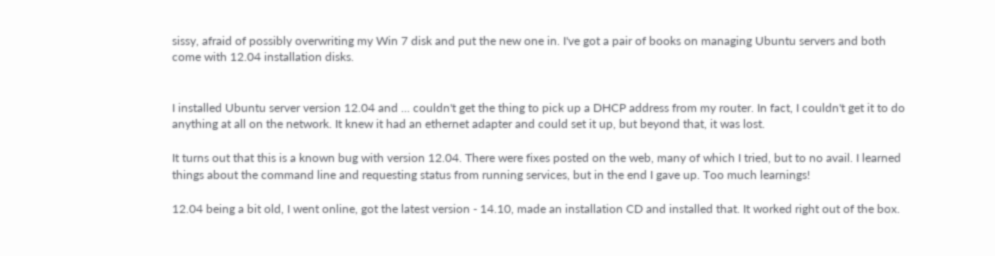sissy, afraid of possibly overwriting my Win 7 disk and put the new one in. I've got a pair of books on managing Ubuntu servers and both come with 12.04 installation disks.


I installed Ubuntu server version 12.04 and ... couldn't get the thing to pick up a DHCP address from my router. In fact, I couldn't get it to do anything at all on the network. It knew it had an ethernet adapter and could set it up, but beyond that, it was lost.

It turns out that this is a known bug with version 12.04. There were fixes posted on the web, many of which I tried, but to no avail. I learned things about the command line and requesting status from running services, but in the end I gave up. Too much learnings!

12.04 being a bit old, I went online, got the latest version - 14.10, made an installation CD and installed that. It worked right out of the box.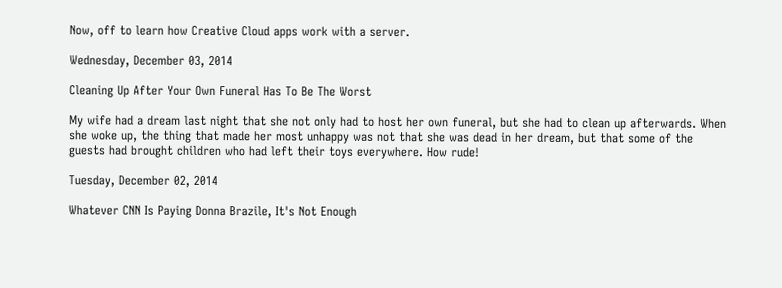Now, off to learn how Creative Cloud apps work with a server.

Wednesday, December 03, 2014

Cleaning Up After Your Own Funeral Has To Be The Worst

My wife had a dream last night that she not only had to host her own funeral, but she had to clean up afterwards. When she woke up, the thing that made her most unhappy was not that she was dead in her dream, but that some of the guests had brought children who had left their toys everywhere. How rude!

Tuesday, December 02, 2014

Whatever CNN Is Paying Donna Brazile, It's Not Enough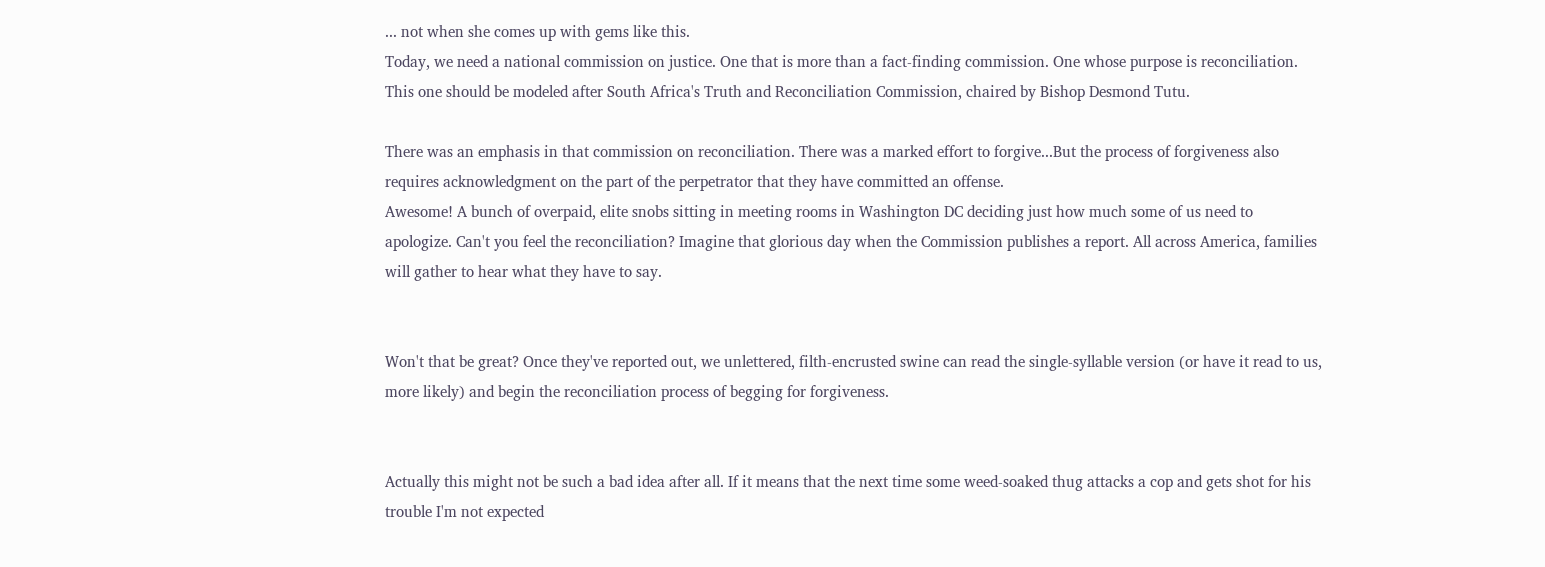... not when she comes up with gems like this.
Today, we need a national commission on justice. One that is more than a fact-finding commission. One whose purpose is reconciliation. This one should be modeled after South Africa's Truth and Reconciliation Commission, chaired by Bishop Desmond Tutu.

There was an emphasis in that commission on reconciliation. There was a marked effort to forgive...But the process of forgiveness also requires acknowledgment on the part of the perpetrator that they have committed an offense.
Awesome! A bunch of overpaid, elite snobs sitting in meeting rooms in Washington DC deciding just how much some of us need to apologize. Can't you feel the reconciliation? Imagine that glorious day when the Commission publishes a report. All across America, families will gather to hear what they have to say.


Won't that be great? Once they've reported out, we unlettered, filth-encrusted swine can read the single-syllable version (or have it read to us, more likely) and begin the reconciliation process of begging for forgiveness.


Actually this might not be such a bad idea after all. If it means that the next time some weed-soaked thug attacks a cop and gets shot for his trouble I'm not expected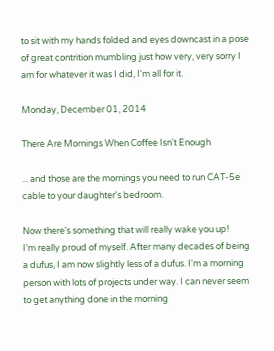to sit with my hands folded and eyes downcast in a pose of great contrition mumbling just how very, very sorry I am for whatever it was I did, I'm all for it.

Monday, December 01, 2014

There Are Mornings When Coffee Isn't Enough

... and those are the mornings you need to run CAT-5e cable to your daughter's bedroom.

Now there's something that will really wake you up!
I'm really proud of myself. After many decades of being a dufus, I am now slightly less of a dufus. I'm a morning person with lots of projects under way. I can never seem to get anything done in the morning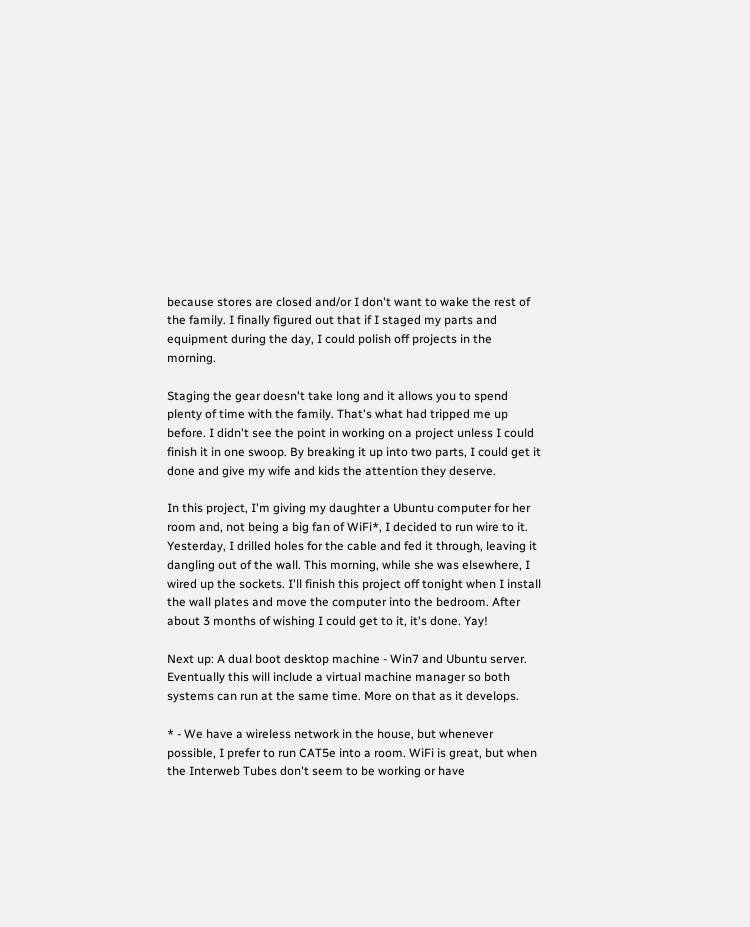because stores are closed and/or I don't want to wake the rest of the family. I finally figured out that if I staged my parts and equipment during the day, I could polish off projects in the morning.

Staging the gear doesn't take long and it allows you to spend plenty of time with the family. That's what had tripped me up before. I didn't see the point in working on a project unless I could finish it in one swoop. By breaking it up into two parts, I could get it done and give my wife and kids the attention they deserve.

In this project, I'm giving my daughter a Ubuntu computer for her room and, not being a big fan of WiFi*, I decided to run wire to it. Yesterday, I drilled holes for the cable and fed it through, leaving it dangling out of the wall. This morning, while she was elsewhere, I wired up the sockets. I'll finish this project off tonight when I install the wall plates and move the computer into the bedroom. After about 3 months of wishing I could get to it, it's done. Yay!

Next up: A dual boot desktop machine - Win7 and Ubuntu server. Eventually this will include a virtual machine manager so both systems can run at the same time. More on that as it develops.

* - We have a wireless network in the house, but whenever possible, I prefer to run CAT5e into a room. WiFi is great, but when the Interweb Tubes don't seem to be working or have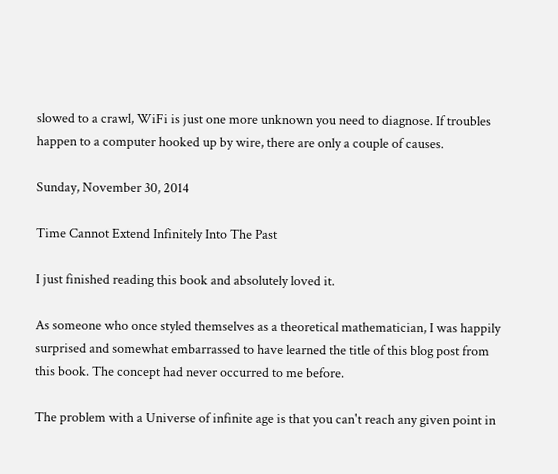slowed to a crawl, WiFi is just one more unknown you need to diagnose. If troubles happen to a computer hooked up by wire, there are only a couple of causes.

Sunday, November 30, 2014

Time Cannot Extend Infinitely Into The Past

I just finished reading this book and absolutely loved it.

As someone who once styled themselves as a theoretical mathematician, I was happily surprised and somewhat embarrassed to have learned the title of this blog post from this book. The concept had never occurred to me before.

The problem with a Universe of infinite age is that you can't reach any given point in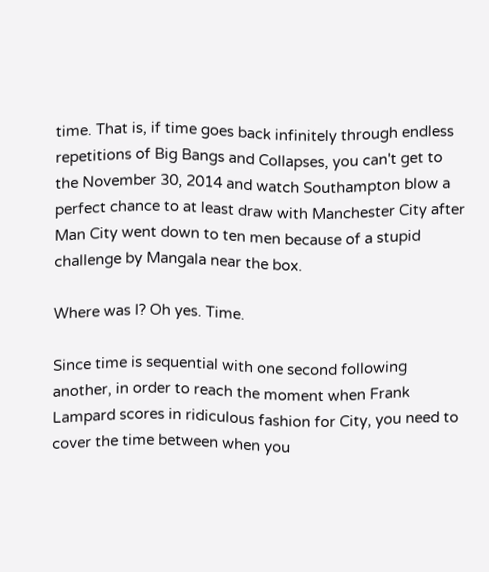time. That is, if time goes back infinitely through endless repetitions of Big Bangs and Collapses, you can't get to the November 30, 2014 and watch Southampton blow a perfect chance to at least draw with Manchester City after Man City went down to ten men because of a stupid challenge by Mangala near the box.

Where was I? Oh yes. Time.

Since time is sequential with one second following another, in order to reach the moment when Frank Lampard scores in ridiculous fashion for City, you need to cover the time between when you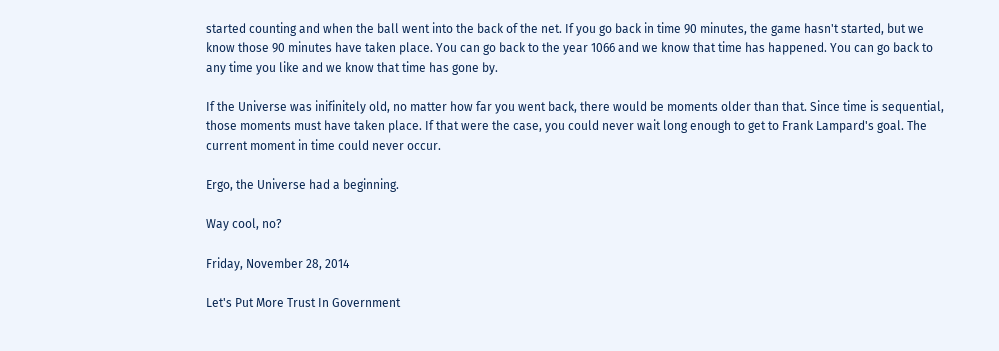started counting and when the ball went into the back of the net. If you go back in time 90 minutes, the game hasn't started, but we know those 90 minutes have taken place. You can go back to the year 1066 and we know that time has happened. You can go back to any time you like and we know that time has gone by.

If the Universe was inifinitely old, no matter how far you went back, there would be moments older than that. Since time is sequential, those moments must have taken place. If that were the case, you could never wait long enough to get to Frank Lampard's goal. The current moment in time could never occur.

Ergo, the Universe had a beginning.

Way cool, no?

Friday, November 28, 2014

Let's Put More Trust In Government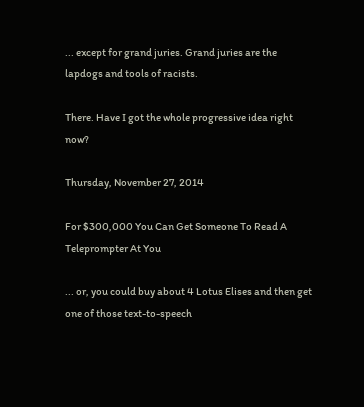... except for grand juries. Grand juries are the lapdogs and tools of racists.

There. Have I got the whole progressive idea right now?

Thursday, November 27, 2014

For $300,000 You Can Get Someone To Read A Teleprompter At You

... or, you could buy about 4 Lotus Elises and then get one of those text-to-speech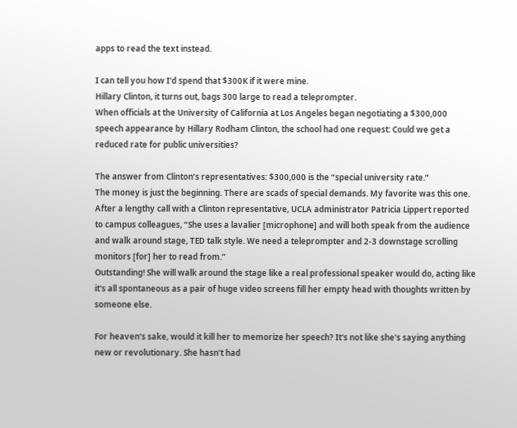apps to read the text instead.

I can tell you how I'd spend that $300K if it were mine.
Hillary Clinton, it turns out, bags 300 large to read a teleprompter.
When officials at the University of California at Los Angeles began negotiating a $300,000 speech appearance by Hillary Rodham Clinton, the school had one request: Could we get a reduced rate for public universities?

The answer from Clinton’s representatives: $300,000 is the “special university rate.”
The money is just the beginning. There are scads of special demands. My favorite was this one.
After a lengthy call with a Clinton representative, UCLA administrator Patricia Lippert reported to campus colleagues, “She uses a lavalier [microphone] and will both speak from the audience and walk around stage, TED talk style. We need a teleprompter and 2-3 downstage scrolling monitors [for] her to read from.”
Outstanding! She will walk around the stage like a real professional speaker would do, acting like it's all spontaneous as a pair of huge video screens fill her empty head with thoughts written by someone else.

For heaven's sake, would it kill her to memorize her speech? It's not like she's saying anything new or revolutionary. She hasn't had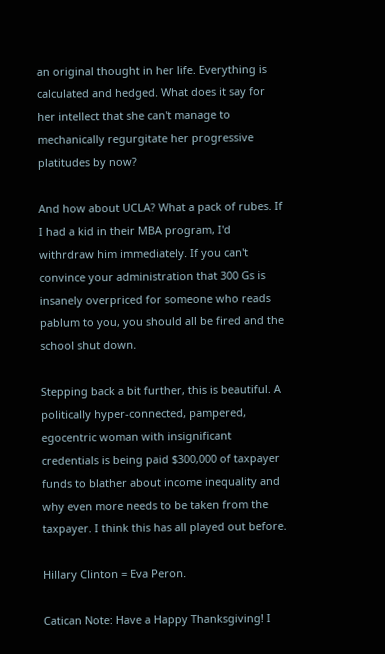an original thought in her life. Everything is calculated and hedged. What does it say for her intellect that she can't manage to mechanically regurgitate her progressive platitudes by now?

And how about UCLA? What a pack of rubes. If I had a kid in their MBA program, I'd withrdraw him immediately. If you can't convince your administration that 300 Gs is insanely overpriced for someone who reads pablum to you, you should all be fired and the school shut down.

Stepping back a bit further, this is beautiful. A politically hyper-connected, pampered, egocentric woman with insignificant credentials is being paid $300,000 of taxpayer funds to blather about income inequality and why even more needs to be taken from the taxpayer. I think this has all played out before.

Hillary Clinton = Eva Peron.

Catican Note: Have a Happy Thanksgiving! I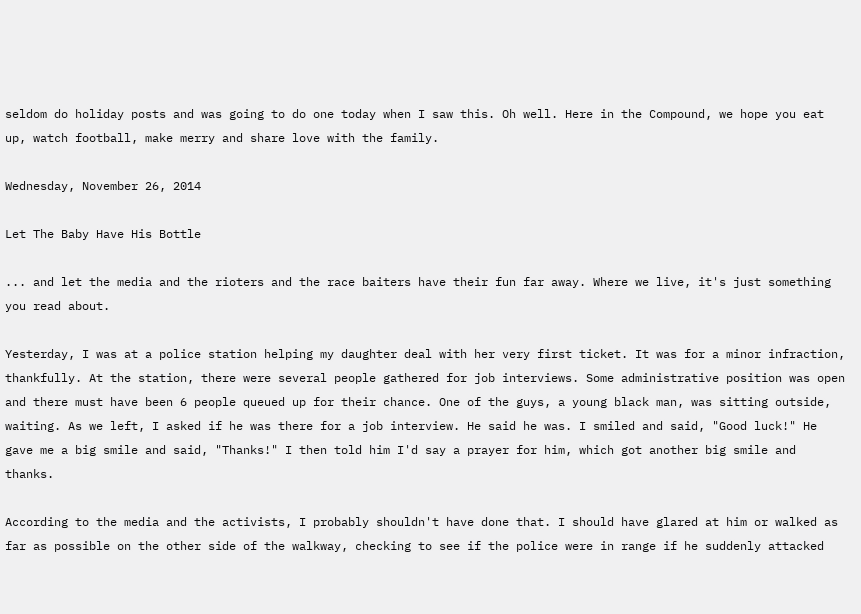seldom do holiday posts and was going to do one today when I saw this. Oh well. Here in the Compound, we hope you eat up, watch football, make merry and share love with the family.

Wednesday, November 26, 2014

Let The Baby Have His Bottle

... and let the media and the rioters and the race baiters have their fun far away. Where we live, it's just something you read about.

Yesterday, I was at a police station helping my daughter deal with her very first ticket. It was for a minor infraction, thankfully. At the station, there were several people gathered for job interviews. Some administrative position was open and there must have been 6 people queued up for their chance. One of the guys, a young black man, was sitting outside, waiting. As we left, I asked if he was there for a job interview. He said he was. I smiled and said, "Good luck!" He gave me a big smile and said, "Thanks!" I then told him I'd say a prayer for him, which got another big smile and thanks.

According to the media and the activists, I probably shouldn't have done that. I should have glared at him or walked as far as possible on the other side of the walkway, checking to see if the police were in range if he suddenly attacked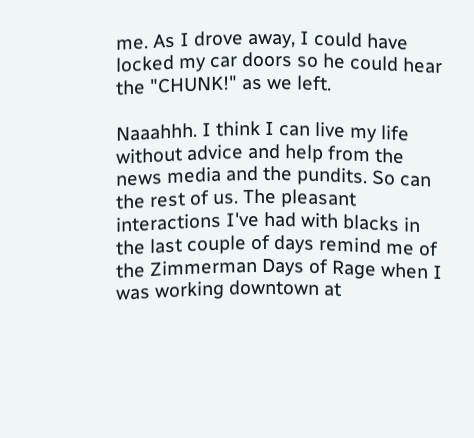me. As I drove away, I could have locked my car doors so he could hear the "CHUNK!" as we left.

Naaahhh. I think I can live my life without advice and help from the news media and the pundits. So can the rest of us. The pleasant interactions I've had with blacks in the last couple of days remind me of the Zimmerman Days of Rage when I was working downtown at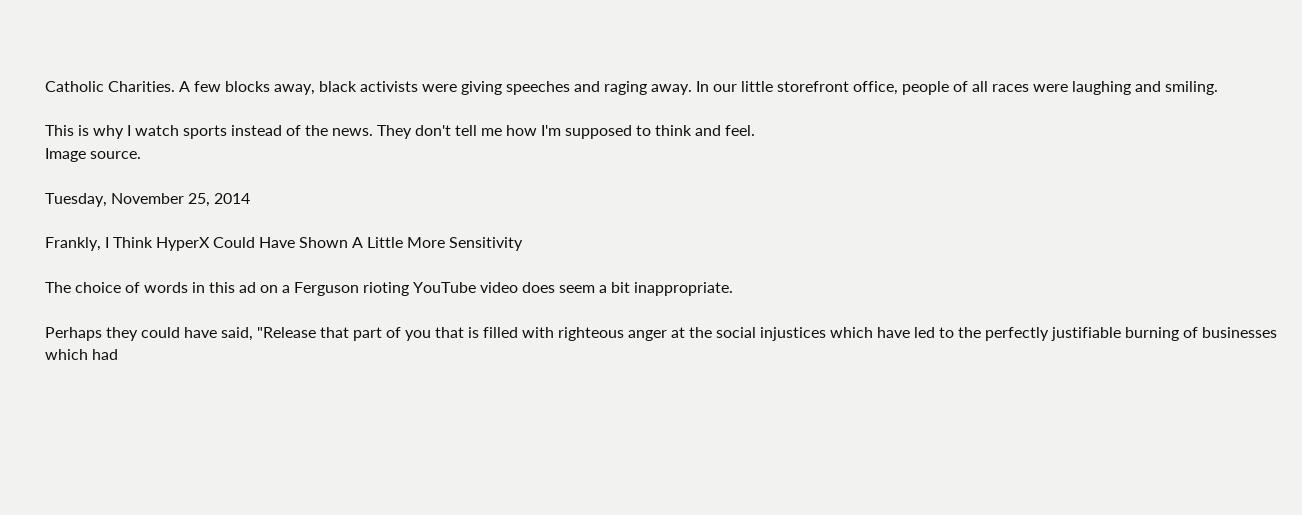Catholic Charities. A few blocks away, black activists were giving speeches and raging away. In our little storefront office, people of all races were laughing and smiling.

This is why I watch sports instead of the news. They don't tell me how I'm supposed to think and feel.
Image source.

Tuesday, November 25, 2014

Frankly, I Think HyperX Could Have Shown A Little More Sensitivity

The choice of words in this ad on a Ferguson rioting YouTube video does seem a bit inappropriate.

Perhaps they could have said, "Release that part of you that is filled with righteous anger at the social injustices which have led to the perfectly justifiable burning of businesses which had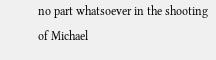no part whatsoever in the shooting of Michael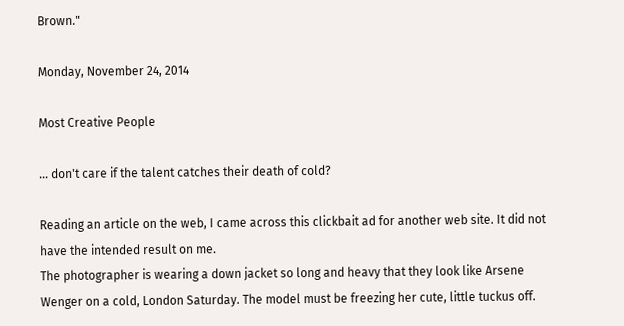Brown."

Monday, November 24, 2014

Most Creative People

... don't care if the talent catches their death of cold?

Reading an article on the web, I came across this clickbait ad for another web site. It did not have the intended result on me.
The photographer is wearing a down jacket so long and heavy that they look like Arsene Wenger on a cold, London Saturday. The model must be freezing her cute, little tuckus off.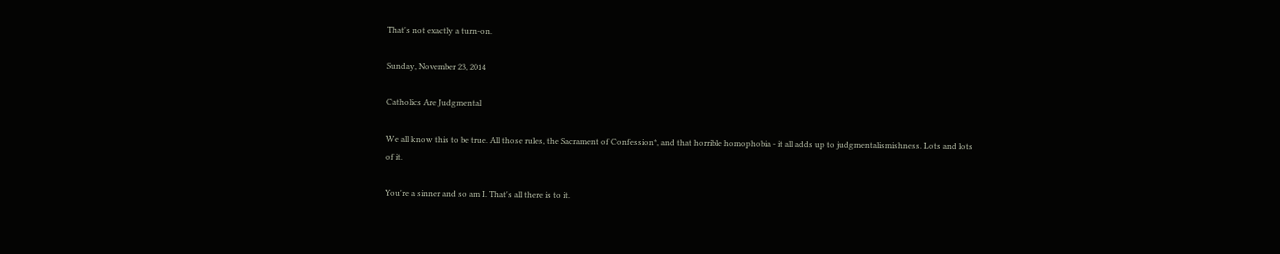That's not exactly a turn-on.

Sunday, November 23, 2014

Catholics Are Judgmental

We all know this to be true. All those rules, the Sacrament of Confession*, and that horrible homophobia - it all adds up to judgmentalismishness. Lots and lots of it.

You're a sinner and so am I. That's all there is to it.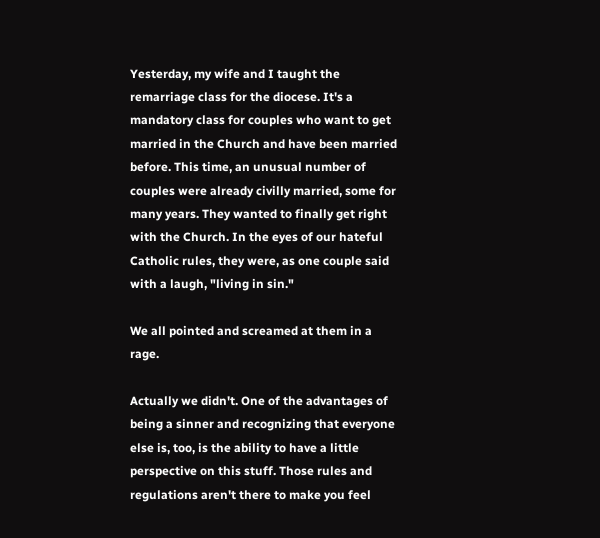Yesterday, my wife and I taught the remarriage class for the diocese. It's a mandatory class for couples who want to get married in the Church and have been married before. This time, an unusual number of couples were already civilly married, some for many years. They wanted to finally get right with the Church. In the eyes of our hateful Catholic rules, they were, as one couple said with a laugh, "living in sin."

We all pointed and screamed at them in a rage.

Actually we didn't. One of the advantages of being a sinner and recognizing that everyone else is, too, is the ability to have a little perspective on this stuff. Those rules and regulations aren't there to make you feel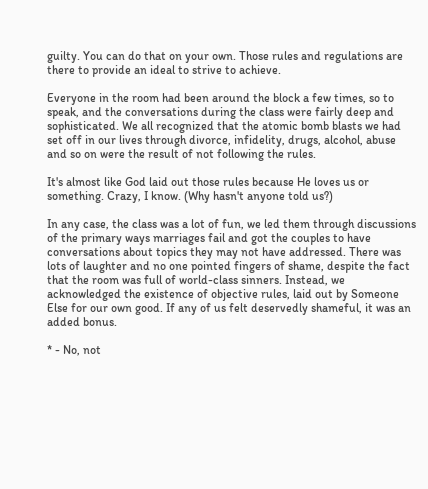guilty. You can do that on your own. Those rules and regulations are there to provide an ideal to strive to achieve.

Everyone in the room had been around the block a few times, so to speak, and the conversations during the class were fairly deep and sophisticated. We all recognized that the atomic bomb blasts we had set off in our lives through divorce, infidelity, drugs, alcohol, abuse and so on were the result of not following the rules.

It's almost like God laid out those rules because He loves us or something. Crazy, I know. (Why hasn't anyone told us?)

In any case, the class was a lot of fun, we led them through discussions of the primary ways marriages fail and got the couples to have conversations about topics they may not have addressed. There was lots of laughter and no one pointed fingers of shame, despite the fact that the room was full of world-class sinners. Instead, we acknowledged the existence of objective rules, laid out by Someone Else for our own good. If any of us felt deservedly shameful, it was an added bonus.

* - No, not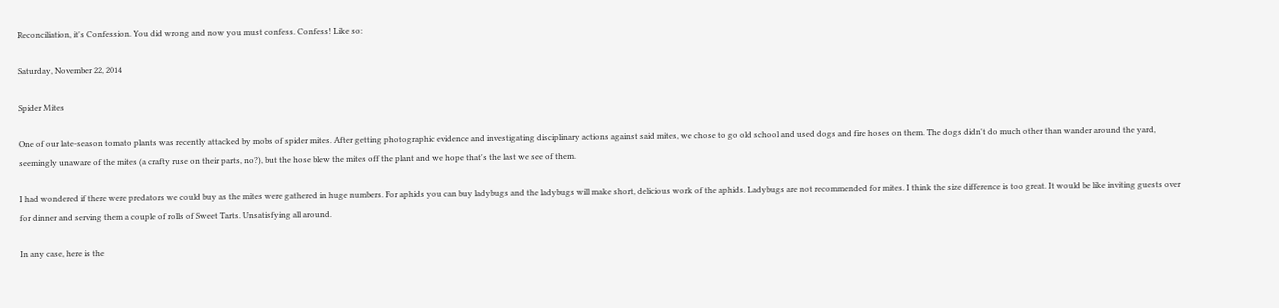Reconciliation, it's Confession. You did wrong and now you must confess. Confess! Like so:

Saturday, November 22, 2014

Spider Mites

One of our late-season tomato plants was recently attacked by mobs of spider mites. After getting photographic evidence and investigating disciplinary actions against said mites, we chose to go old school and used dogs and fire hoses on them. The dogs didn't do much other than wander around the yard, seemingly unaware of the mites (a crafty ruse on their parts, no?), but the hose blew the mites off the plant and we hope that's the last we see of them.

I had wondered if there were predators we could buy as the mites were gathered in huge numbers. For aphids you can buy ladybugs and the ladybugs will make short, delicious work of the aphids. Ladybugs are not recommended for mites. I think the size difference is too great. It would be like inviting guests over for dinner and serving them a couple of rolls of Sweet Tarts. Unsatisfying all around.

In any case, here is the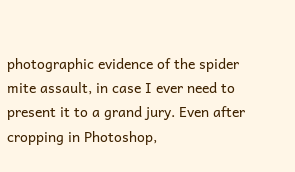photographic evidence of the spider mite assault, in case I ever need to present it to a grand jury. Even after cropping in Photoshop,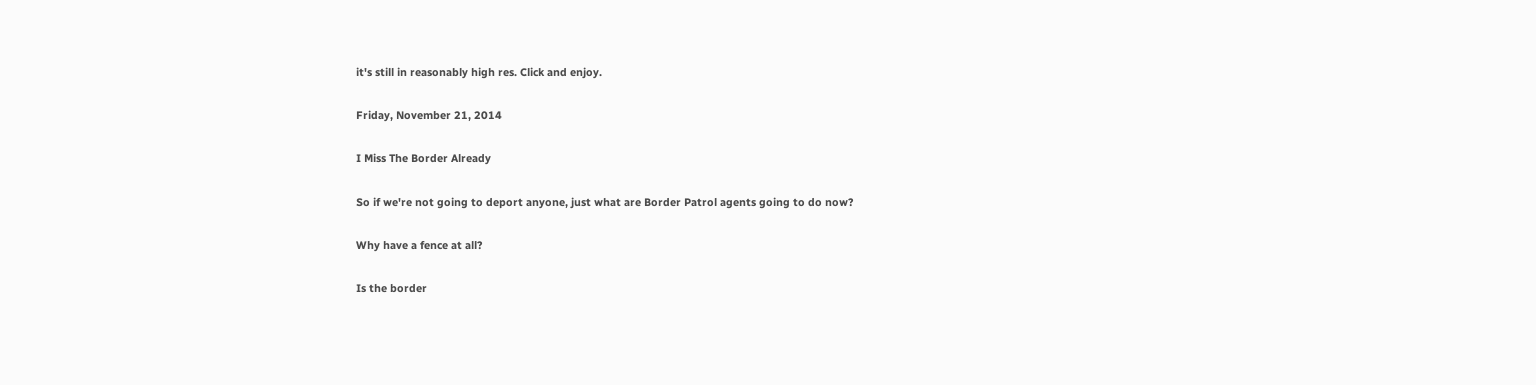it's still in reasonably high res. Click and enjoy.

Friday, November 21, 2014

I Miss The Border Already

So if we're not going to deport anyone, just what are Border Patrol agents going to do now?

Why have a fence at all?

Is the border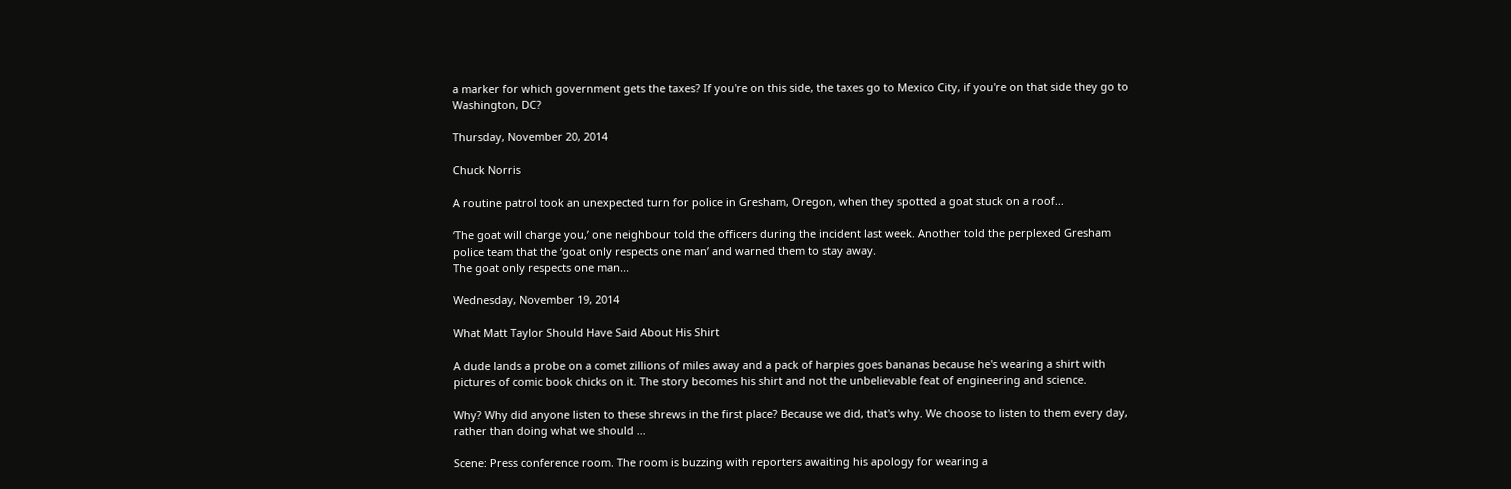a marker for which government gets the taxes? If you're on this side, the taxes go to Mexico City, if you're on that side they go to Washington, DC?

Thursday, November 20, 2014

Chuck Norris

A routine patrol took an unexpected turn for police in Gresham, Oregon, when they spotted a goat stuck on a roof...

‘The goat will charge you,’ one neighbour told the officers during the incident last week. Another told the perplexed Gresham police team that the ‘goat only respects one man’ and warned them to stay away.
The goat only respects one man...

Wednesday, November 19, 2014

What Matt Taylor Should Have Said About His Shirt

A dude lands a probe on a comet zillions of miles away and a pack of harpies goes bananas because he's wearing a shirt with pictures of comic book chicks on it. The story becomes his shirt and not the unbelievable feat of engineering and science.

Why? Why did anyone listen to these shrews in the first place? Because we did, that's why. We choose to listen to them every day, rather than doing what we should ...

Scene: Press conference room. The room is buzzing with reporters awaiting his apology for wearing a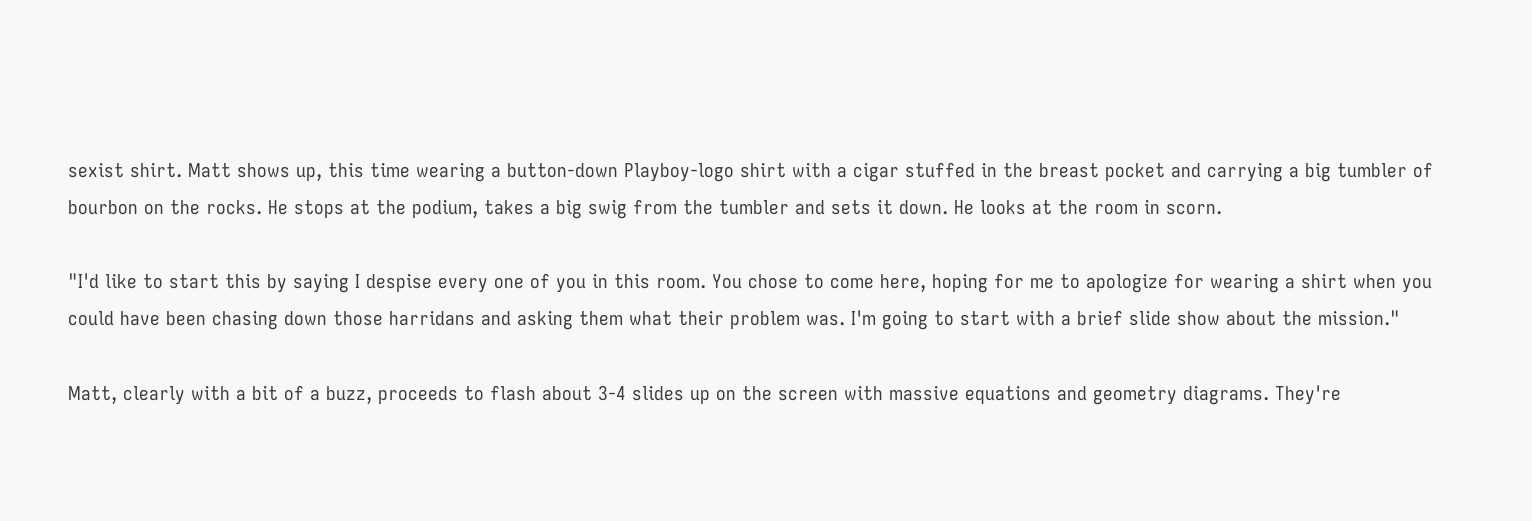sexist shirt. Matt shows up, this time wearing a button-down Playboy-logo shirt with a cigar stuffed in the breast pocket and carrying a big tumbler of bourbon on the rocks. He stops at the podium, takes a big swig from the tumbler and sets it down. He looks at the room in scorn.

"I'd like to start this by saying I despise every one of you in this room. You chose to come here, hoping for me to apologize for wearing a shirt when you could have been chasing down those harridans and asking them what their problem was. I'm going to start with a brief slide show about the mission."

Matt, clearly with a bit of a buzz, proceeds to flash about 3-4 slides up on the screen with massive equations and geometry diagrams. They're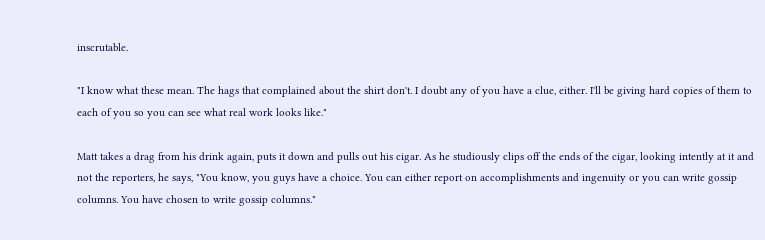inscrutable.

"I know what these mean. The hags that complained about the shirt don't. I doubt any of you have a clue, either. I'll be giving hard copies of them to each of you so you can see what real work looks like."

Matt takes a drag from his drink again, puts it down and pulls out his cigar. As he studiously clips off the ends of the cigar, looking intently at it and not the reporters, he says, "You know, you guys have a choice. You can either report on accomplishments and ingenuity or you can write gossip columns. You have chosen to write gossip columns."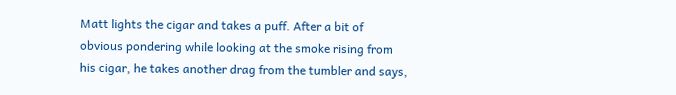Matt lights the cigar and takes a puff. After a bit of obvious pondering while looking at the smoke rising from his cigar, he takes another drag from the tumbler and says,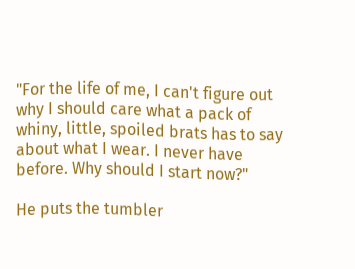"For the life of me, I can't figure out why I should care what a pack of whiny, little, spoiled brats has to say about what I wear. I never have before. Why should I start now?"

He puts the tumbler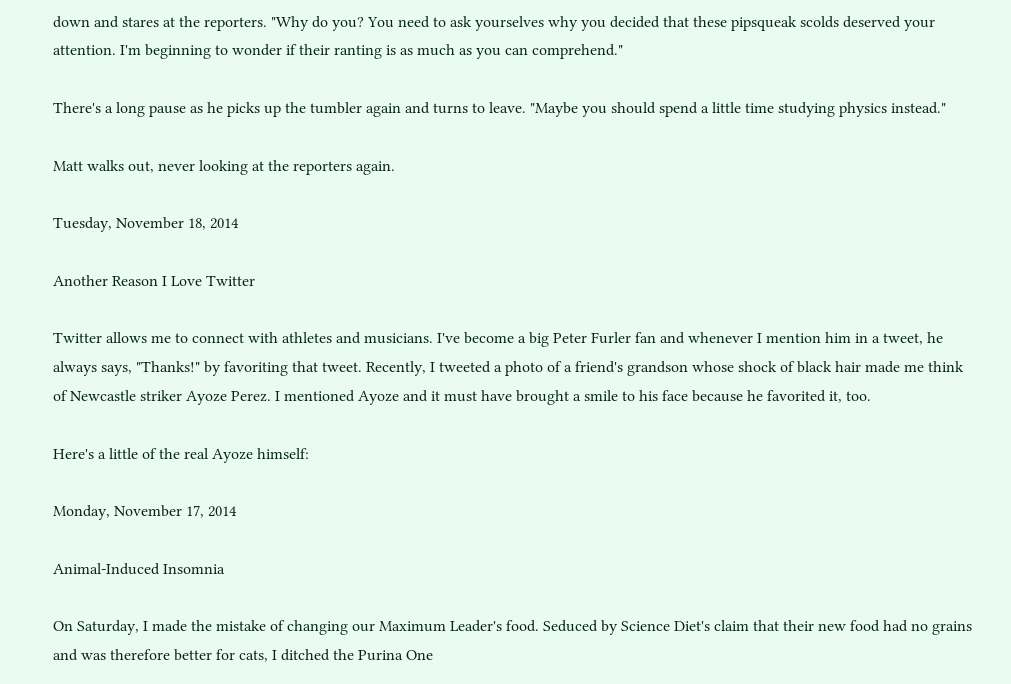down and stares at the reporters. "Why do you? You need to ask yourselves why you decided that these pipsqueak scolds deserved your attention. I'm beginning to wonder if their ranting is as much as you can comprehend."

There's a long pause as he picks up the tumbler again and turns to leave. "Maybe you should spend a little time studying physics instead."

Matt walks out, never looking at the reporters again.

Tuesday, November 18, 2014

Another Reason I Love Twitter

Twitter allows me to connect with athletes and musicians. I've become a big Peter Furler fan and whenever I mention him in a tweet, he always says, "Thanks!" by favoriting that tweet. Recently, I tweeted a photo of a friend's grandson whose shock of black hair made me think of Newcastle striker Ayoze Perez. I mentioned Ayoze and it must have brought a smile to his face because he favorited it, too.

Here's a little of the real Ayoze himself:

Monday, November 17, 2014

Animal-Induced Insomnia

On Saturday, I made the mistake of changing our Maximum Leader's food. Seduced by Science Diet's claim that their new food had no grains and was therefore better for cats, I ditched the Purina One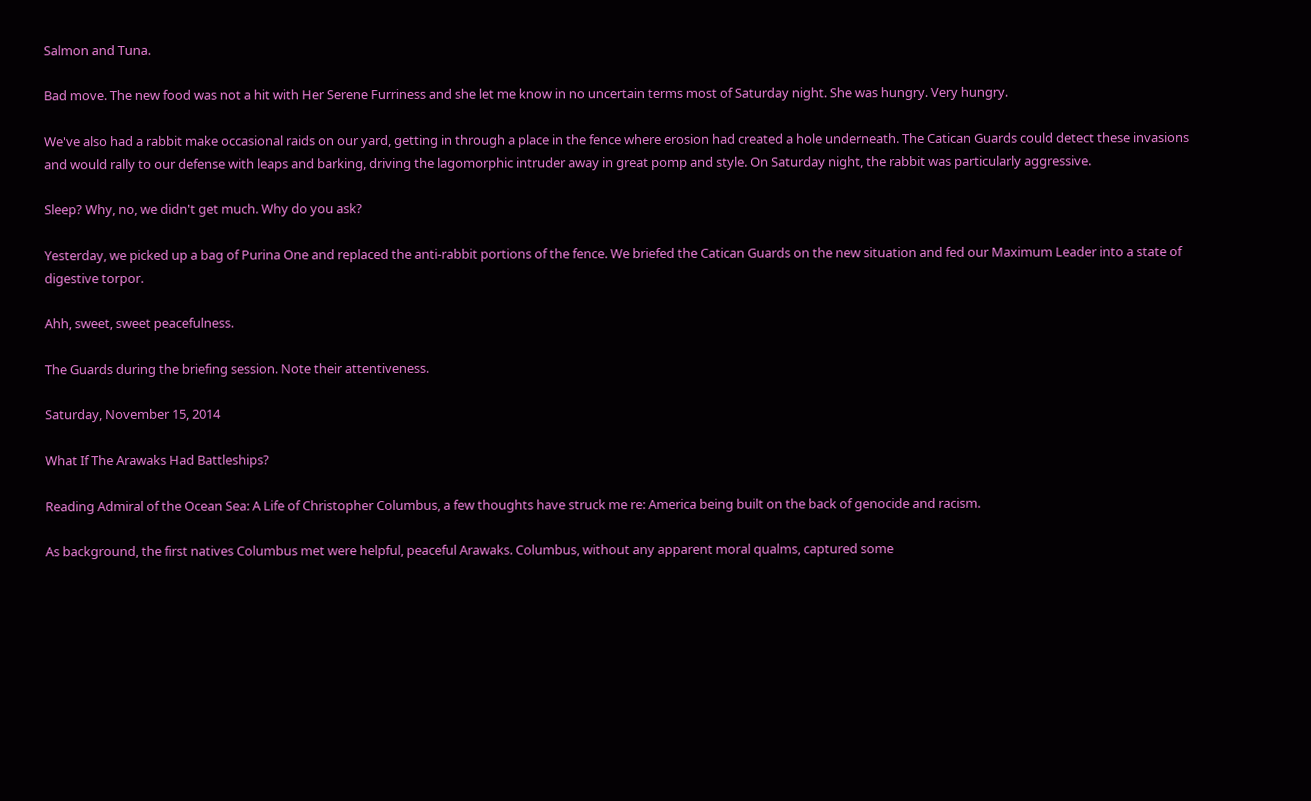Salmon and Tuna.

Bad move. The new food was not a hit with Her Serene Furriness and she let me know in no uncertain terms most of Saturday night. She was hungry. Very hungry.

We've also had a rabbit make occasional raids on our yard, getting in through a place in the fence where erosion had created a hole underneath. The Catican Guards could detect these invasions and would rally to our defense with leaps and barking, driving the lagomorphic intruder away in great pomp and style. On Saturday night, the rabbit was particularly aggressive.

Sleep? Why, no, we didn't get much. Why do you ask?

Yesterday, we picked up a bag of Purina One and replaced the anti-rabbit portions of the fence. We briefed the Catican Guards on the new situation and fed our Maximum Leader into a state of digestive torpor.

Ahh, sweet, sweet peacefulness.

The Guards during the briefing session. Note their attentiveness.

Saturday, November 15, 2014

What If The Arawaks Had Battleships?

Reading Admiral of the Ocean Sea: A Life of Christopher Columbus, a few thoughts have struck me re: America being built on the back of genocide and racism.

As background, the first natives Columbus met were helpful, peaceful Arawaks. Columbus, without any apparent moral qualms, captured some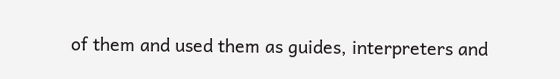of them and used them as guides, interpreters and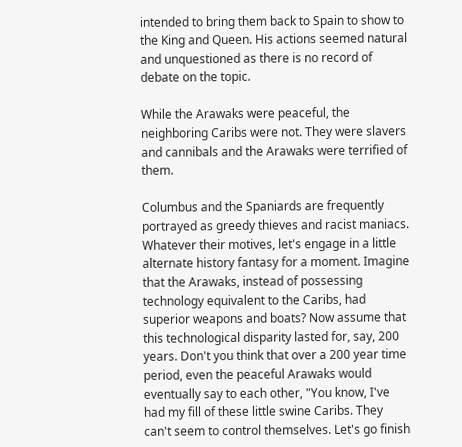intended to bring them back to Spain to show to the King and Queen. His actions seemed natural and unquestioned as there is no record of debate on the topic.

While the Arawaks were peaceful, the neighboring Caribs were not. They were slavers and cannibals and the Arawaks were terrified of them.

Columbus and the Spaniards are frequently portrayed as greedy thieves and racist maniacs. Whatever their motives, let's engage in a little alternate history fantasy for a moment. Imagine that the Arawaks, instead of possessing technology equivalent to the Caribs, had superior weapons and boats? Now assume that this technological disparity lasted for, say, 200 years. Don't you think that over a 200 year time period, even the peaceful Arawaks would eventually say to each other, "You know, I've had my fill of these little swine Caribs. They can't seem to control themselves. Let's go finish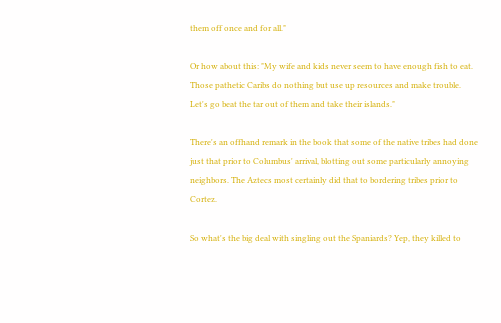them off once and for all."

Or how about this: "My wife and kids never seem to have enough fish to eat. Those pathetic Caribs do nothing but use up resources and make trouble. Let's go beat the tar out of them and take their islands."

There's an offhand remark in the book that some of the native tribes had done just that prior to Columbus' arrival, blotting out some particularly annoying neighbors. The Aztecs most certainly did that to bordering tribes prior to Cortez.

So what's the big deal with singling out the Spaniards? Yep, they killed to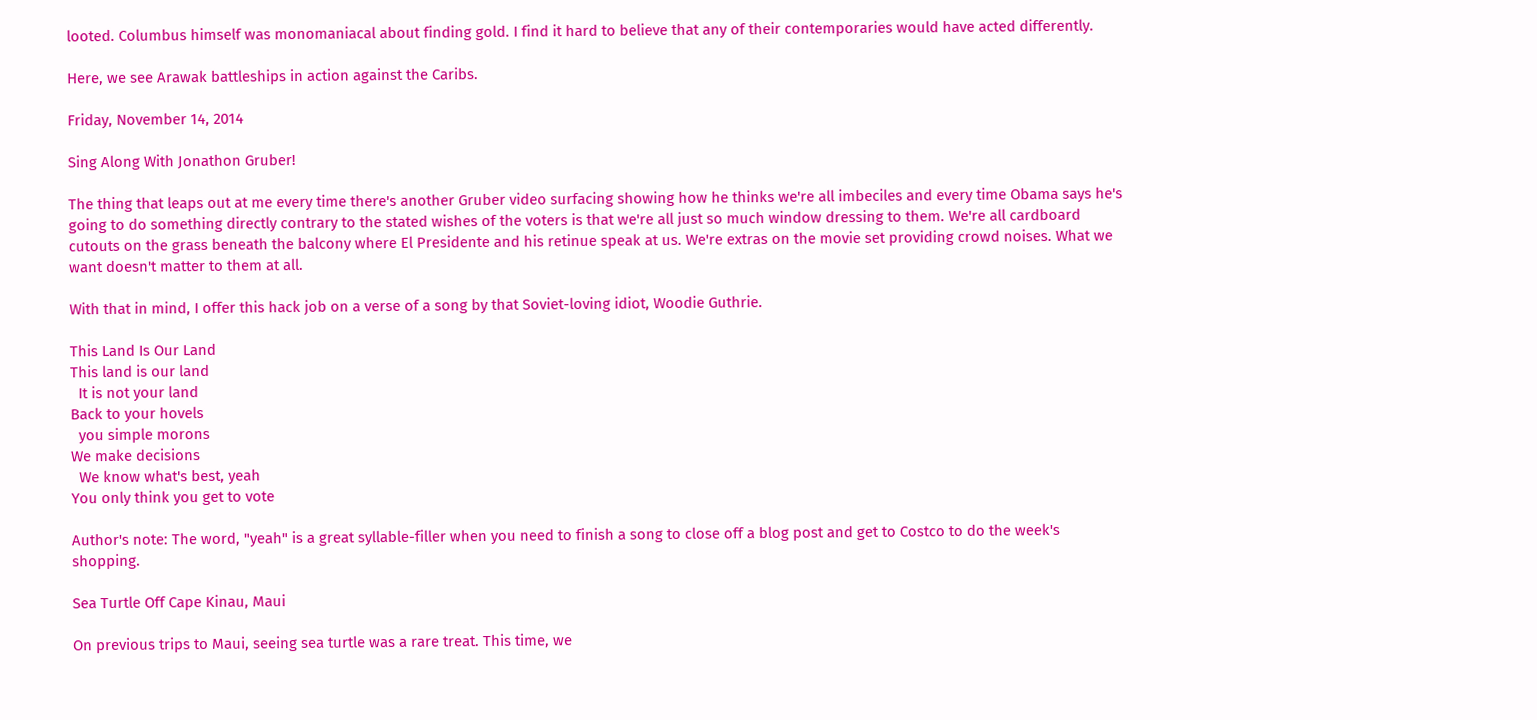looted. Columbus himself was monomaniacal about finding gold. I find it hard to believe that any of their contemporaries would have acted differently.

Here, we see Arawak battleships in action against the Caribs.

Friday, November 14, 2014

Sing Along With Jonathon Gruber!

The thing that leaps out at me every time there's another Gruber video surfacing showing how he thinks we're all imbeciles and every time Obama says he's going to do something directly contrary to the stated wishes of the voters is that we're all just so much window dressing to them. We're all cardboard cutouts on the grass beneath the balcony where El Presidente and his retinue speak at us. We're extras on the movie set providing crowd noises. What we want doesn't matter to them at all.

With that in mind, I offer this hack job on a verse of a song by that Soviet-loving idiot, Woodie Guthrie.

This Land Is Our Land
This land is our land
  It is not your land
Back to your hovels
  you simple morons
We make decisions
  We know what's best, yeah
You only think you get to vote

Author's note: The word, "yeah" is a great syllable-filler when you need to finish a song to close off a blog post and get to Costco to do the week's shopping.

Sea Turtle Off Cape Kinau, Maui

On previous trips to Maui, seeing sea turtle was a rare treat. This time, we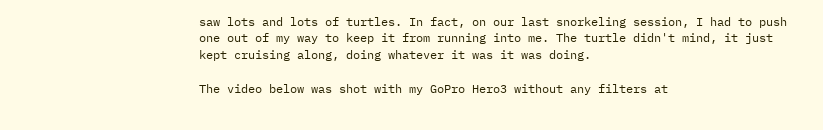saw lots and lots of turtles. In fact, on our last snorkeling session, I had to push one out of my way to keep it from running into me. The turtle didn't mind, it just kept cruising along, doing whatever it was it was doing.

The video below was shot with my GoPro Hero3 without any filters at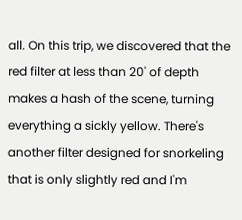all. On this trip, we discovered that the red filter at less than 20' of depth makes a hash of the scene, turning everything a sickly yellow. There's another filter designed for snorkeling that is only slightly red and I'm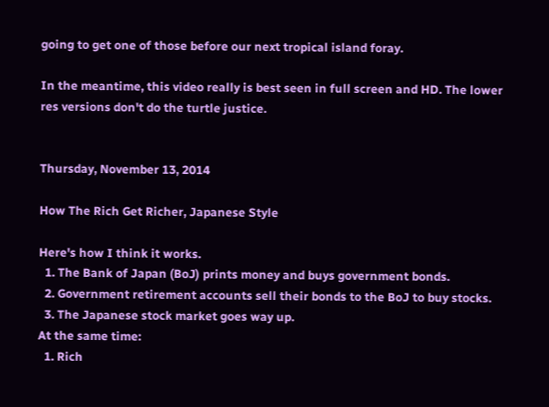going to get one of those before our next tropical island foray.

In the meantime, this video really is best seen in full screen and HD. The lower res versions don't do the turtle justice.


Thursday, November 13, 2014

How The Rich Get Richer, Japanese Style

Here's how I think it works.
  1. The Bank of Japan (BoJ) prints money and buys government bonds.
  2. Government retirement accounts sell their bonds to the BoJ to buy stocks.
  3. The Japanese stock market goes way up.
At the same time:
  1. Rich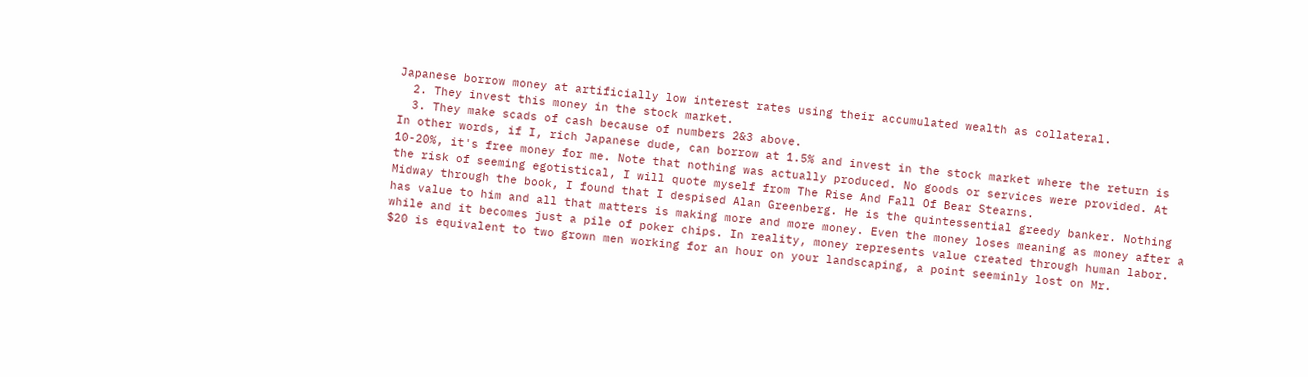Japanese borrow money at artificially low interest rates using their accumulated wealth as collateral.
  2. They invest this money in the stock market.
  3. They make scads of cash because of numbers 2&3 above.
In other words, if I, rich Japanese dude, can borrow at 1.5% and invest in the stock market where the return is 10-20%, it's free money for me. Note that nothing was actually produced. No goods or services were provided. At the risk of seeming egotistical, I will quote myself from The Rise And Fall Of Bear Stearns.
Midway through the book, I found that I despised Alan Greenberg. He is the quintessential greedy banker. Nothing has value to him and all that matters is making more and more money. Even the money loses meaning as money after a while and it becomes just a pile of poker chips. In reality, money represents value created through human labor. $20 is equivalent to two grown men working for an hour on your landscaping, a point seeminly lost on Mr.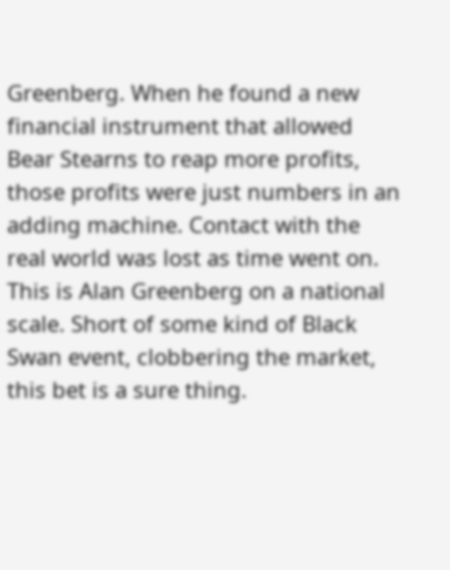Greenberg. When he found a new financial instrument that allowed Bear Stearns to reap more profits, those profits were just numbers in an adding machine. Contact with the real world was lost as time went on.
This is Alan Greenberg on a national scale. Short of some kind of Black Swan event, clobbering the market, this bet is a sure thing.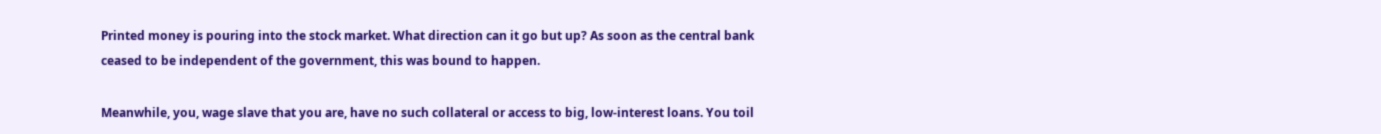Printed money is pouring into the stock market. What direction can it go but up? As soon as the central bank ceased to be independent of the government, this was bound to happen.

Meanwhile, you, wage slave that you are, have no such collateral or access to big, low-interest loans. You toil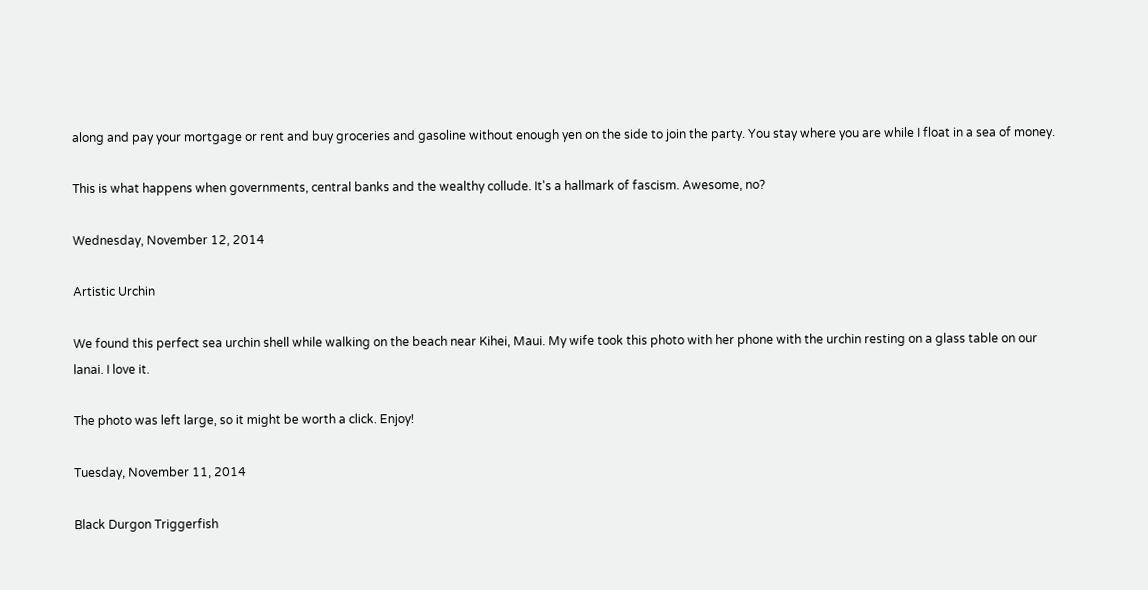along and pay your mortgage or rent and buy groceries and gasoline without enough yen on the side to join the party. You stay where you are while I float in a sea of money.

This is what happens when governments, central banks and the wealthy collude. It's a hallmark of fascism. Awesome, no?

Wednesday, November 12, 2014

Artistic Urchin

We found this perfect sea urchin shell while walking on the beach near Kihei, Maui. My wife took this photo with her phone with the urchin resting on a glass table on our lanai. I love it.

The photo was left large, so it might be worth a click. Enjoy!

Tuesday, November 11, 2014

Black Durgon Triggerfish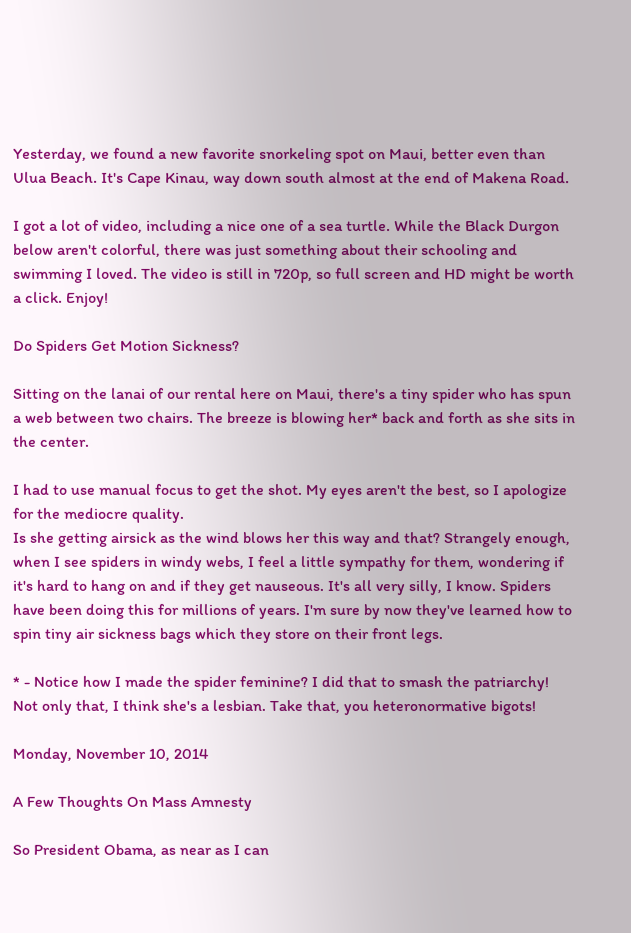Yesterday, we found a new favorite snorkeling spot on Maui, better even than Ulua Beach. It's Cape Kinau, way down south almost at the end of Makena Road.

I got a lot of video, including a nice one of a sea turtle. While the Black Durgon below aren't colorful, there was just something about their schooling and swimming I loved. The video is still in 720p, so full screen and HD might be worth a click. Enjoy!

Do Spiders Get Motion Sickness?

Sitting on the lanai of our rental here on Maui, there's a tiny spider who has spun a web between two chairs. The breeze is blowing her* back and forth as she sits in the center.

I had to use manual focus to get the shot. My eyes aren't the best, so I apologize for the mediocre quality.
Is she getting airsick as the wind blows her this way and that? Strangely enough, when I see spiders in windy webs, I feel a little sympathy for them, wondering if it's hard to hang on and if they get nauseous. It's all very silly, I know. Spiders have been doing this for millions of years. I'm sure by now they've learned how to spin tiny air sickness bags which they store on their front legs.

* - Notice how I made the spider feminine? I did that to smash the patriarchy! Not only that, I think she's a lesbian. Take that, you heteronormative bigots!

Monday, November 10, 2014

A Few Thoughts On Mass Amnesty

So President Obama, as near as I can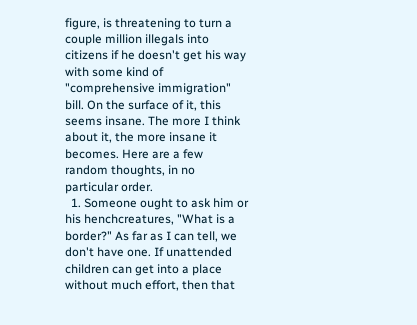figure, is threatening to turn a couple million illegals into citizens if he doesn't get his way with some kind of "comprehensive immigration" bill. On the surface of it, this seems insane. The more I think about it, the more insane it becomes. Here are a few random thoughts, in no particular order.
  1. Someone ought to ask him or his henchcreatures, "What is a border?" As far as I can tell, we don't have one. If unattended children can get into a place without much effort, then that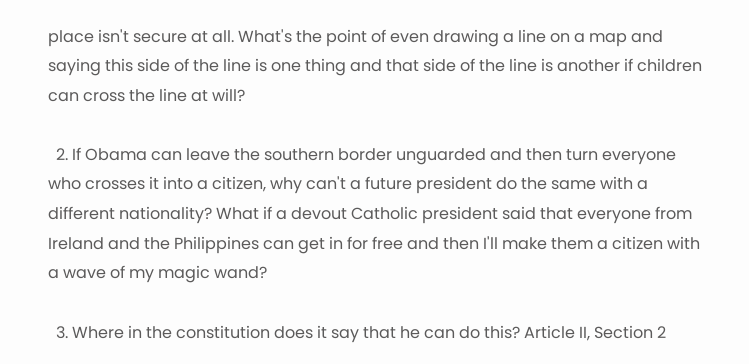place isn't secure at all. What's the point of even drawing a line on a map and saying this side of the line is one thing and that side of the line is another if children can cross the line at will?

  2. If Obama can leave the southern border unguarded and then turn everyone who crosses it into a citizen, why can't a future president do the same with a different nationality? What if a devout Catholic president said that everyone from Ireland and the Philippines can get in for free and then I'll make them a citizen with a wave of my magic wand?

  3. Where in the constitution does it say that he can do this? Article II, Section 2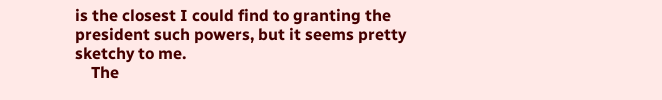is the closest I could find to granting the president such powers, but it seems pretty sketchy to me.
    The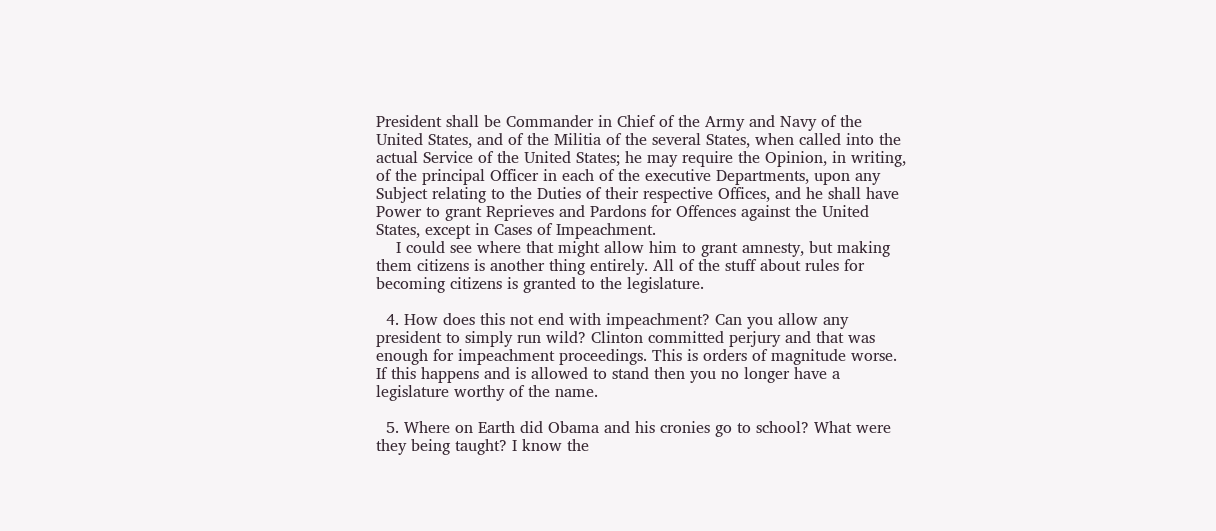President shall be Commander in Chief of the Army and Navy of the United States, and of the Militia of the several States, when called into the actual Service of the United States; he may require the Opinion, in writing, of the principal Officer in each of the executive Departments, upon any Subject relating to the Duties of their respective Offices, and he shall have Power to grant Reprieves and Pardons for Offences against the United States, except in Cases of Impeachment.
    I could see where that might allow him to grant amnesty, but making them citizens is another thing entirely. All of the stuff about rules for becoming citizens is granted to the legislature.

  4. How does this not end with impeachment? Can you allow any president to simply run wild? Clinton committed perjury and that was enough for impeachment proceedings. This is orders of magnitude worse. If this happens and is allowed to stand then you no longer have a legislature worthy of the name.

  5. Where on Earth did Obama and his cronies go to school? What were they being taught? I know the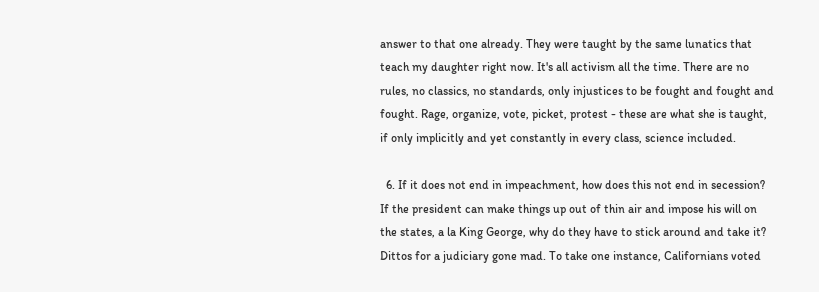answer to that one already. They were taught by the same lunatics that teach my daughter right now. It's all activism all the time. There are no rules, no classics, no standards, only injustices to be fought and fought and fought. Rage, organize, vote, picket, protest - these are what she is taught, if only implicitly and yet constantly in every class, science included.

  6. If it does not end in impeachment, how does this not end in secession? If the president can make things up out of thin air and impose his will on the states, a la King George, why do they have to stick around and take it? Dittos for a judiciary gone mad. To take one instance, Californians voted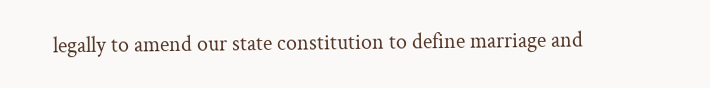legally to amend our state constitution to define marriage and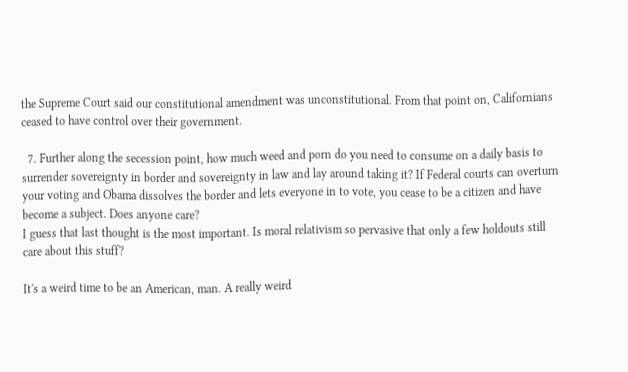the Supreme Court said our constitutional amendment was unconstitutional. From that point on, Californians ceased to have control over their government.

  7. Further along the secession point, how much weed and porn do you need to consume on a daily basis to surrender sovereignty in border and sovereignty in law and lay around taking it? If Federal courts can overturn your voting and Obama dissolves the border and lets everyone in to vote, you cease to be a citizen and have become a subject. Does anyone care?
I guess that last thought is the most important. Is moral relativism so pervasive that only a few holdouts still care about this stuff?

It's a weird time to be an American, man. A really weird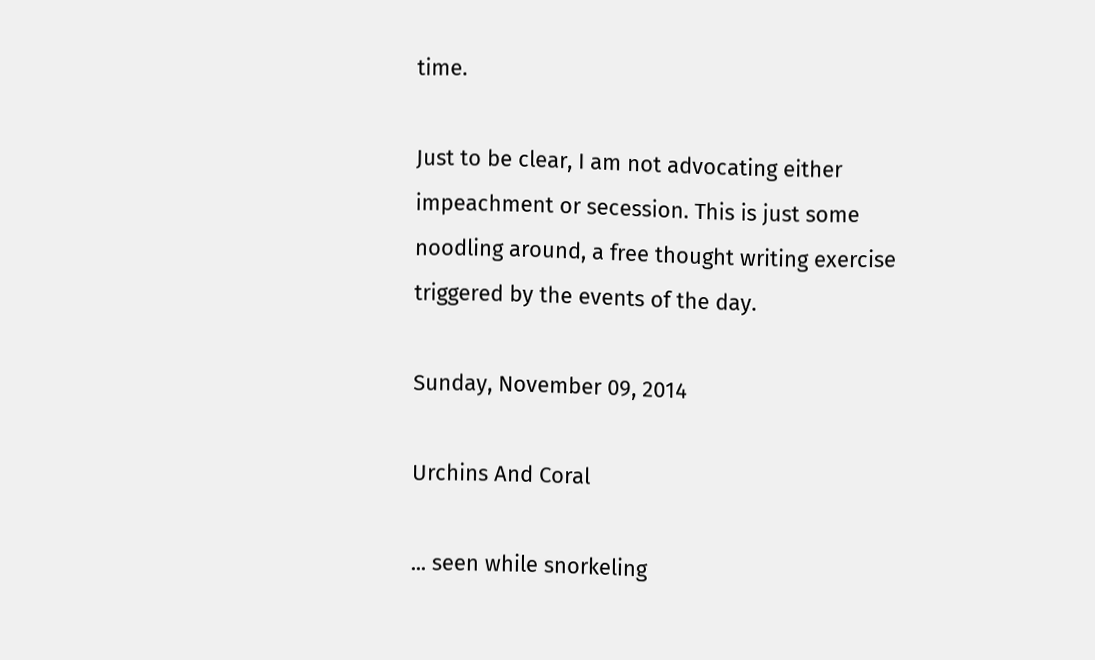time.

Just to be clear, I am not advocating either impeachment or secession. This is just some noodling around, a free thought writing exercise triggered by the events of the day.

Sunday, November 09, 2014

Urchins And Coral

... seen while snorkeling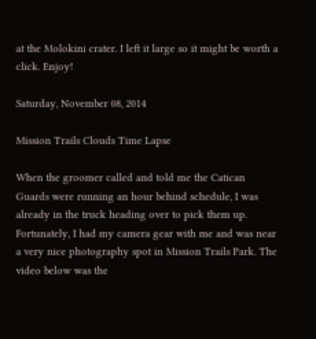at the Molokini crater. I left it large so it might be worth a click. Enjoy!

Saturday, November 08, 2014

Mission Trails Clouds Time Lapse

When the groomer called and told me the Catican Guards were running an hour behind schedule, I was already in the truck heading over to pick them up. Fortunately, I had my camera gear with me and was near a very nice photography spot in Mission Trails Park. The video below was the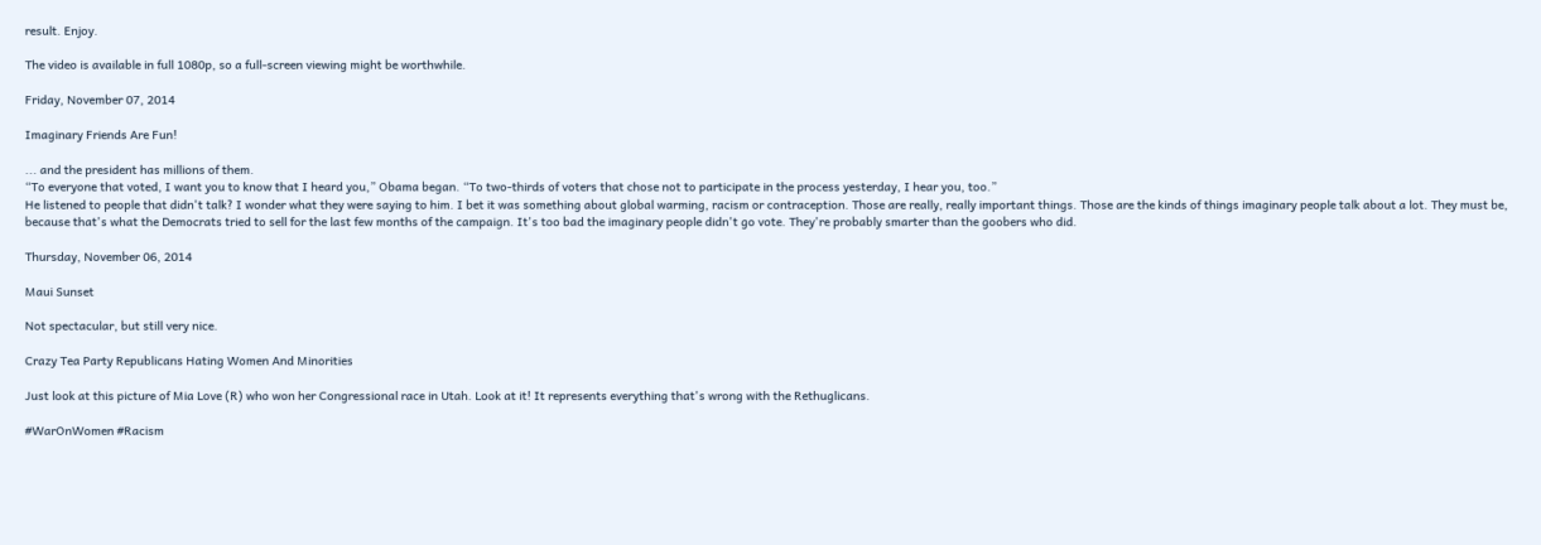result. Enjoy.

The video is available in full 1080p, so a full-screen viewing might be worthwhile.

Friday, November 07, 2014

Imaginary Friends Are Fun!

... and the president has millions of them.
“To everyone that voted, I want you to know that I heard you,” Obama began. “To two-thirds of voters that chose not to participate in the process yesterday, I hear you, too.”
He listened to people that didn't talk? I wonder what they were saying to him. I bet it was something about global warming, racism or contraception. Those are really, really important things. Those are the kinds of things imaginary people talk about a lot. They must be, because that's what the Democrats tried to sell for the last few months of the campaign. It's too bad the imaginary people didn't go vote. They're probably smarter than the goobers who did.

Thursday, November 06, 2014

Maui Sunset

Not spectacular, but still very nice.

Crazy Tea Party Republicans Hating Women And Minorities

Just look at this picture of Mia Love (R) who won her Congressional race in Utah. Look at it! It represents everything that's wrong with the Rethuglicans.

#WarOnWomen #Racism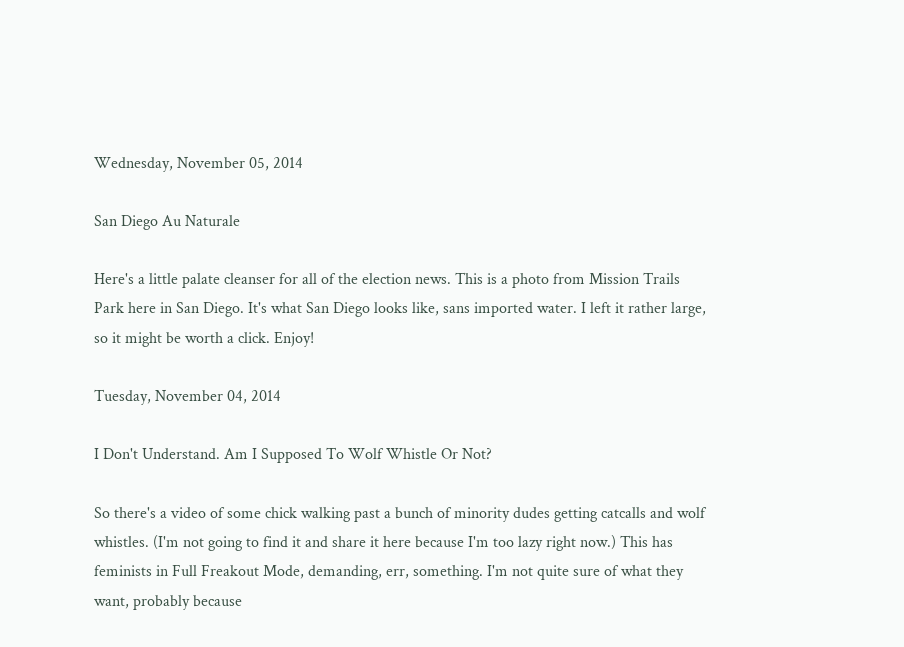Wednesday, November 05, 2014

San Diego Au Naturale

Here's a little palate cleanser for all of the election news. This is a photo from Mission Trails Park here in San Diego. It's what San Diego looks like, sans imported water. I left it rather large, so it might be worth a click. Enjoy!

Tuesday, November 04, 2014

I Don't Understand. Am I Supposed To Wolf Whistle Or Not?

So there's a video of some chick walking past a bunch of minority dudes getting catcalls and wolf whistles. (I'm not going to find it and share it here because I'm too lazy right now.) This has feminists in Full Freakout Mode, demanding, err, something. I'm not quite sure of what they want, probably because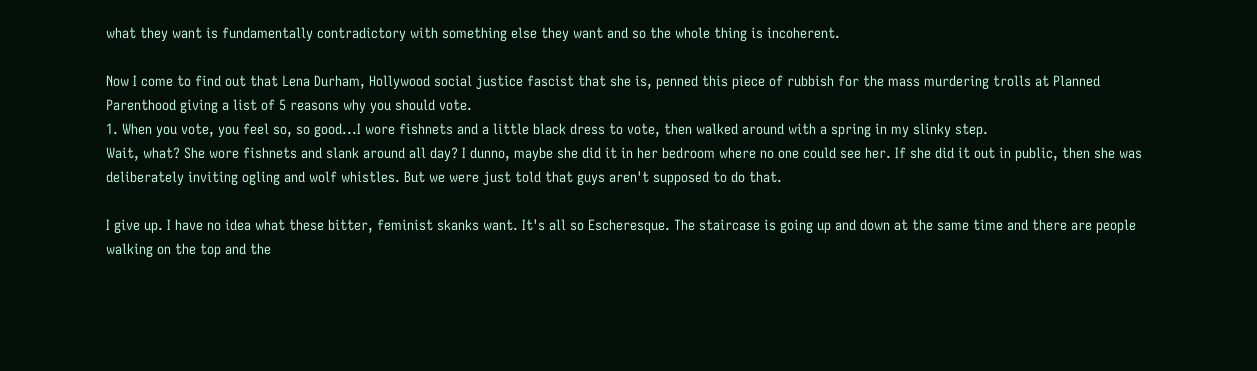what they want is fundamentally contradictory with something else they want and so the whole thing is incoherent.

Now I come to find out that Lena Durham, Hollywood social justice fascist that she is, penned this piece of rubbish for the mass murdering trolls at Planned Parenthood giving a list of 5 reasons why you should vote.
1. When you vote, you feel so, so good...I wore fishnets and a little black dress to vote, then walked around with a spring in my slinky step.
Wait, what? She wore fishnets and slank around all day? I dunno, maybe she did it in her bedroom where no one could see her. If she did it out in public, then she was deliberately inviting ogling and wolf whistles. But we were just told that guys aren't supposed to do that.

I give up. I have no idea what these bitter, feminist skanks want. It's all so Escheresque. The staircase is going up and down at the same time and there are people walking on the top and the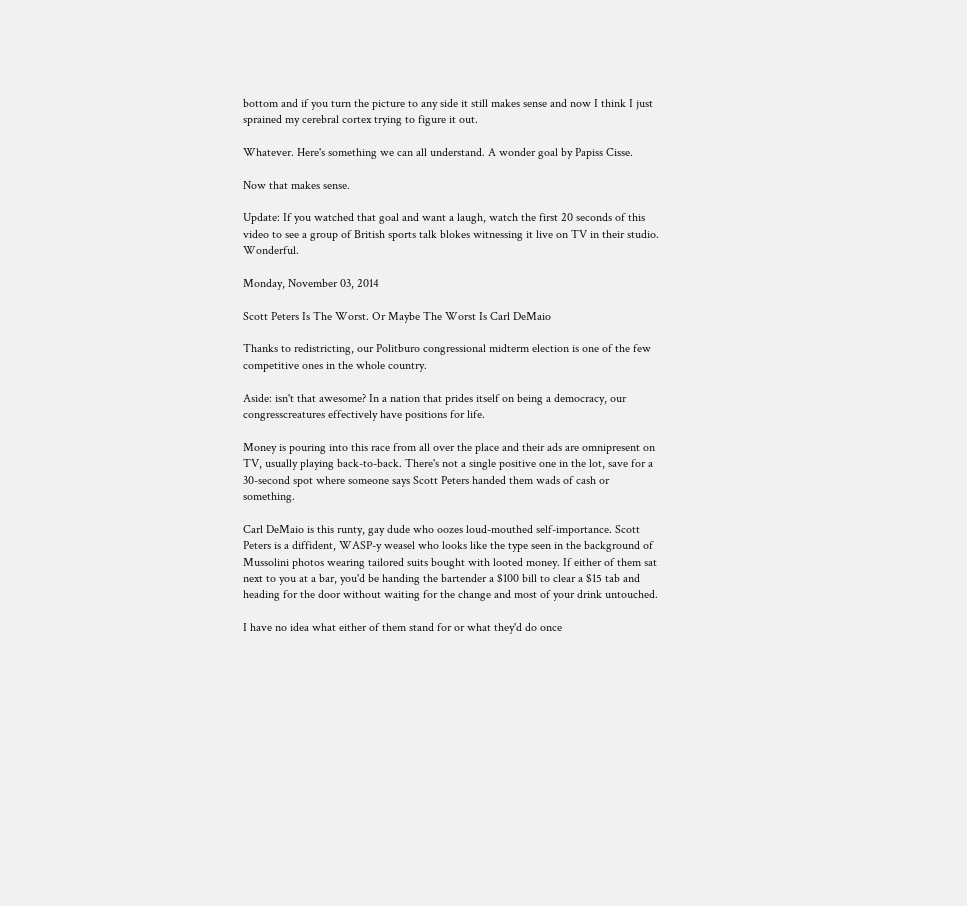bottom and if you turn the picture to any side it still makes sense and now I think I just sprained my cerebral cortex trying to figure it out.

Whatever. Here's something we can all understand. A wonder goal by Papiss Cisse.

Now that makes sense.

Update: If you watched that goal and want a laugh, watch the first 20 seconds of this video to see a group of British sports talk blokes witnessing it live on TV in their studio. Wonderful.

Monday, November 03, 2014

Scott Peters Is The Worst. Or Maybe The Worst Is Carl DeMaio

Thanks to redistricting, our Politburo congressional midterm election is one of the few competitive ones in the whole country.

Aside: isn't that awesome? In a nation that prides itself on being a democracy, our congresscreatures effectively have positions for life.

Money is pouring into this race from all over the place and their ads are omnipresent on TV, usually playing back-to-back. There's not a single positive one in the lot, save for a 30-second spot where someone says Scott Peters handed them wads of cash or something.

Carl DeMaio is this runty, gay dude who oozes loud-mouthed self-importance. Scott Peters is a diffident, WASP-y weasel who looks like the type seen in the background of Mussolini photos wearing tailored suits bought with looted money. If either of them sat next to you at a bar, you'd be handing the bartender a $100 bill to clear a $15 tab and heading for the door without waiting for the change and most of your drink untouched.

I have no idea what either of them stand for or what they'd do once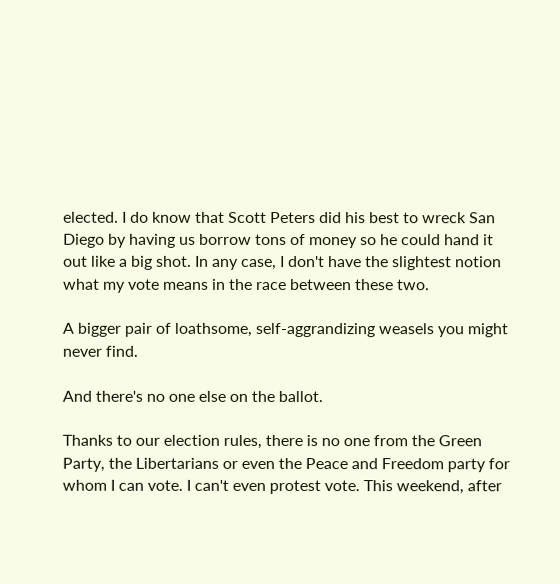elected. I do know that Scott Peters did his best to wreck San Diego by having us borrow tons of money so he could hand it out like a big shot. In any case, I don't have the slightest notion what my vote means in the race between these two.

A bigger pair of loathsome, self-aggrandizing weasels you might never find.

And there's no one else on the ballot.

Thanks to our election rules, there is no one from the Green Party, the Libertarians or even the Peace and Freedom party for whom I can vote. I can't even protest vote. This weekend, after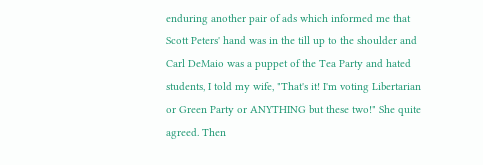enduring another pair of ads which informed me that Scott Peters' hand was in the till up to the shoulder and Carl DeMaio was a puppet of the Tea Party and hated students, I told my wife, "That's it! I'm voting Libertarian or Green Party or ANYTHING but these two!" She quite agreed. Then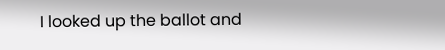I looked up the ballot and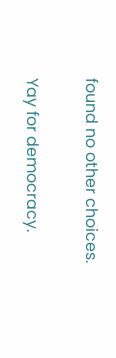found no other choices.

Yay for democracy.